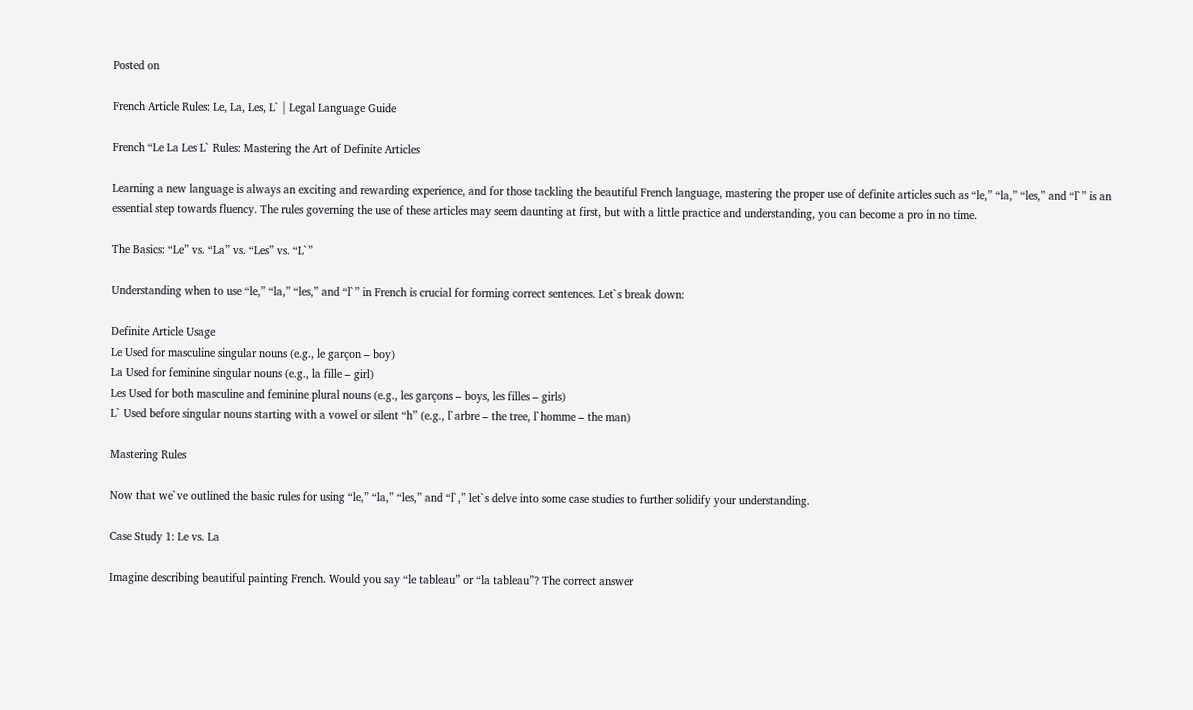Posted on

French Article Rules: Le, La, Les, L` | Legal Language Guide

French “Le La Les L` Rules: Mastering the Art of Definite Articles

Learning a new language is always an exciting and rewarding experience, and for those tackling the beautiful French language, mastering the proper use of definite articles such as “le,” “la,” “les,” and “l`” is an essential step towards fluency. The rules governing the use of these articles may seem daunting at first, but with a little practice and understanding, you can become a pro in no time.

The Basics: “Le” vs. “La” vs. “Les” vs. “L`”

Understanding when to use “le,” “la,” “les,” and “l`” in French is crucial for forming correct sentences. Let`s break down:

Definite Article Usage
Le Used for masculine singular nouns (e.g., le garçon – boy)
La Used for feminine singular nouns (e.g., la fille – girl)
Les Used for both masculine and feminine plural nouns (e.g., les garçons – boys, les filles – girls)
L` Used before singular nouns starting with a vowel or silent “h” (e.g., l`arbre – the tree, l`homme – the man)

Mastering Rules

Now that we`ve outlined the basic rules for using “le,” “la,” “les,” and “l`,” let`s delve into some case studies to further solidify your understanding.

Case Study 1: Le vs. La

Imagine describing beautiful painting French. Would you say “le tableau” or “la tableau”? The correct answer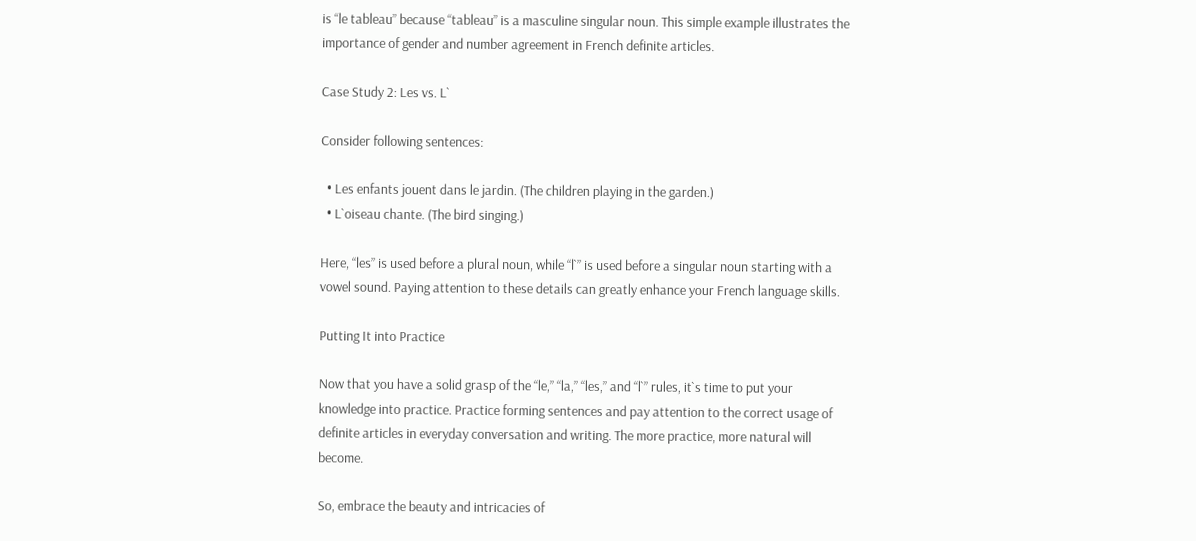is “le tableau” because “tableau” is a masculine singular noun. This simple example illustrates the importance of gender and number agreement in French definite articles.

Case Study 2: Les vs. L`

Consider following sentences:

  • Les enfants jouent dans le jardin. (The children playing in the garden.)
  • L`oiseau chante. (The bird singing.)

Here, “les” is used before a plural noun, while “l`” is used before a singular noun starting with a vowel sound. Paying attention to these details can greatly enhance your French language skills.

Putting It into Practice

Now that you have a solid grasp of the “le,” “la,” “les,” and “l`” rules, it`s time to put your knowledge into practice. Practice forming sentences and pay attention to the correct usage of definite articles in everyday conversation and writing. The more practice, more natural will become.

So, embrace the beauty and intricacies of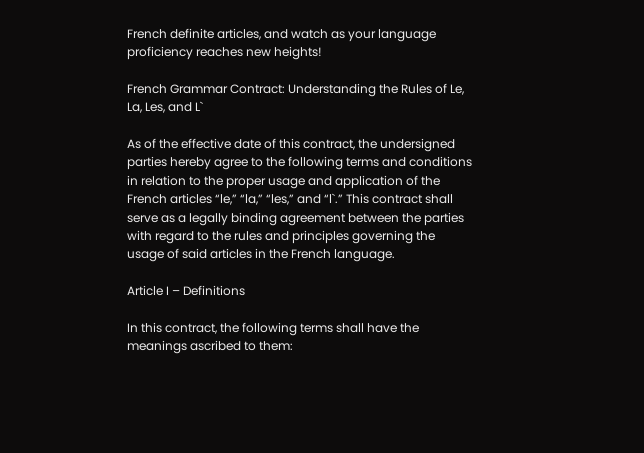French definite articles, and watch as your language proficiency reaches new heights!

French Grammar Contract: Understanding the Rules of Le, La, Les, and L`

As of the effective date of this contract, the undersigned parties hereby agree to the following terms and conditions in relation to the proper usage and application of the French articles “le,” “la,” “les,” and “l`.” This contract shall serve as a legally binding agreement between the parties with regard to the rules and principles governing the usage of said articles in the French language.

Article I – Definitions

In this contract, the following terms shall have the meanings ascribed to them: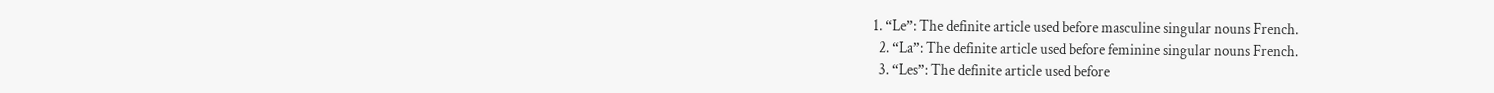1. “Le”: The definite article used before masculine singular nouns French.
  2. “La”: The definite article used before feminine singular nouns French.
  3. “Les”: The definite article used before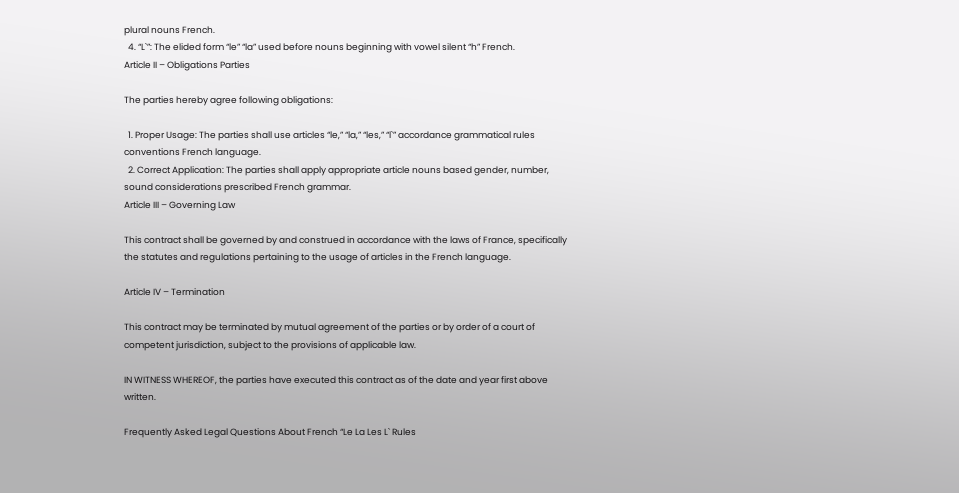plural nouns French.
  4. “L`”: The elided form “le” “la” used before nouns beginning with vowel silent “h” French.
Article II – Obligations Parties

The parties hereby agree following obligations:

  1. Proper Usage: The parties shall use articles “le,” “la,” “les,” “l`” accordance grammatical rules conventions French language.
  2. Correct Application: The parties shall apply appropriate article nouns based gender, number, sound considerations prescribed French grammar.
Article III – Governing Law

This contract shall be governed by and construed in accordance with the laws of France, specifically the statutes and regulations pertaining to the usage of articles in the French language.

Article IV – Termination

This contract may be terminated by mutual agreement of the parties or by order of a court of competent jurisdiction, subject to the provisions of applicable law.

IN WITNESS WHEREOF, the parties have executed this contract as of the date and year first above written.

Frequently Asked Legal Questions About French “Le La Les L` Rules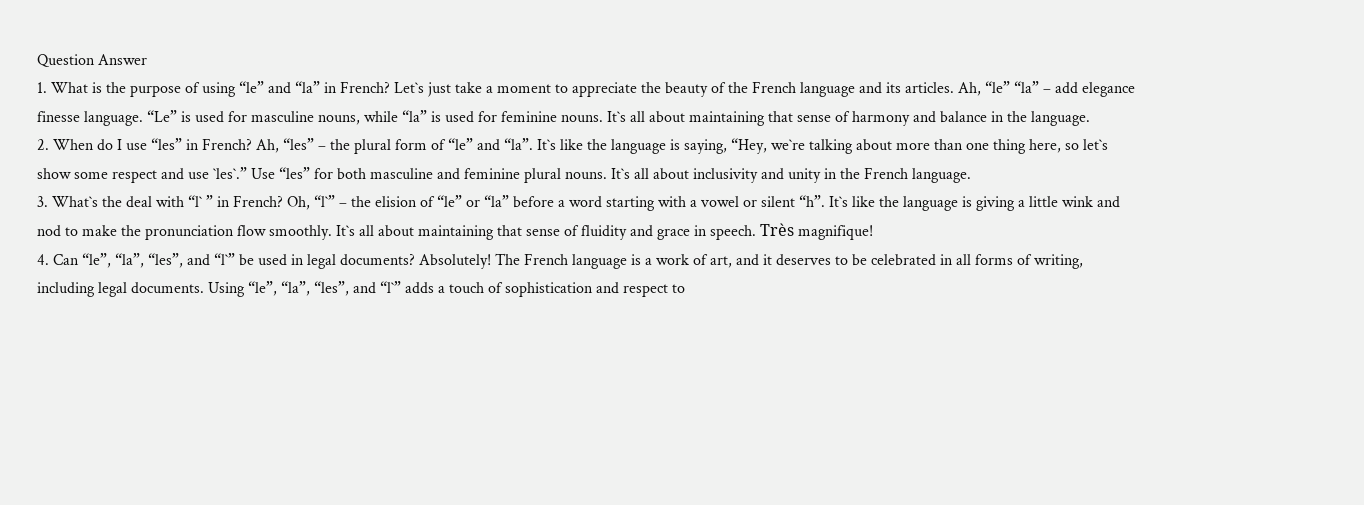Question Answer
1. What is the purpose of using “le” and “la” in French? Let`s just take a moment to appreciate the beauty of the French language and its articles. Ah, “le” “la” – add elegance finesse language. “Le” is used for masculine nouns, while “la” is used for feminine nouns. It`s all about maintaining that sense of harmony and balance in the language.
2. When do I use “les” in French? Ah, “les” – the plural form of “le” and “la”. It`s like the language is saying, “Hey, we`re talking about more than one thing here, so let`s show some respect and use `les`.” Use “les” for both masculine and feminine plural nouns. It`s all about inclusivity and unity in the French language.
3. What`s the deal with “l` ” in French? Oh, “l`” – the elision of “le” or “la” before a word starting with a vowel or silent “h”. It`s like the language is giving a little wink and nod to make the pronunciation flow smoothly. It`s all about maintaining that sense of fluidity and grace in speech. Très magnifique!
4. Can “le”, “la”, “les”, and “l`” be used in legal documents? Absolutely! The French language is a work of art, and it deserves to be celebrated in all forms of writing, including legal documents. Using “le”, “la”, “les”, and “l`” adds a touch of sophistication and respect to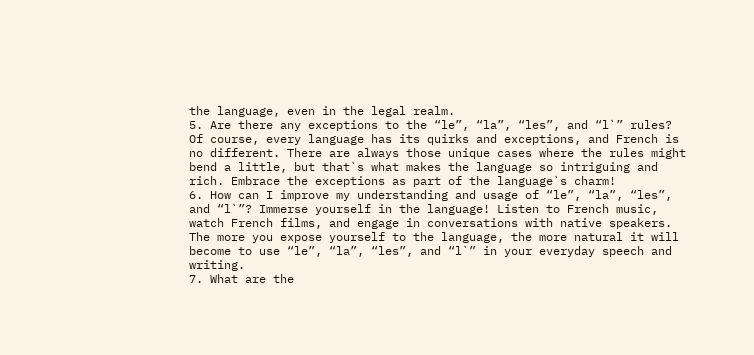the language, even in the legal realm.
5. Are there any exceptions to the “le”, “la”, “les”, and “l`” rules? Of course, every language has its quirks and exceptions, and French is no different. There are always those unique cases where the rules might bend a little, but that`s what makes the language so intriguing and rich. Embrace the exceptions as part of the language`s charm!
6. How can I improve my understanding and usage of “le”, “la”, “les”, and “l`”? Immerse yourself in the language! Listen to French music, watch French films, and engage in conversations with native speakers. The more you expose yourself to the language, the more natural it will become to use “le”, “la”, “les”, and “l`” in your everyday speech and writing.
7. What are the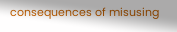consequences of misusing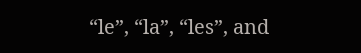“le”, “la”, “les”, and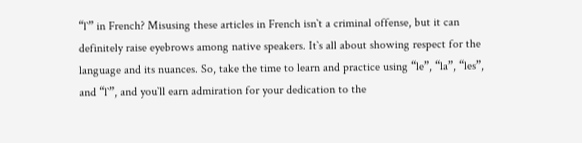“l`” in French? Misusing these articles in French isn`t a criminal offense, but it can definitely raise eyebrows among native speakers. It`s all about showing respect for the language and its nuances. So, take the time to learn and practice using “le”, “la”, “les”, and “l`”, and you`ll earn admiration for your dedication to the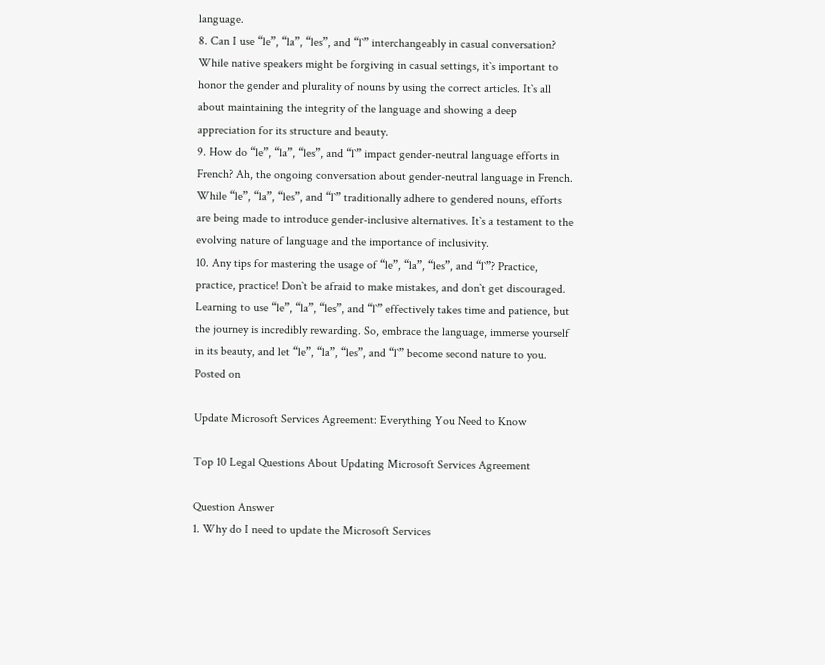language.
8. Can I use “le”, “la”, “les”, and “l`” interchangeably in casual conversation? While native speakers might be forgiving in casual settings, it`s important to honor the gender and plurality of nouns by using the correct articles. It`s all about maintaining the integrity of the language and showing a deep appreciation for its structure and beauty.
9. How do “le”, “la”, “les”, and “l`” impact gender-neutral language efforts in French? Ah, the ongoing conversation about gender-neutral language in French. While “le”, “la”, “les”, and “l`” traditionally adhere to gendered nouns, efforts are being made to introduce gender-inclusive alternatives. It`s a testament to the evolving nature of language and the importance of inclusivity.
10. Any tips for mastering the usage of “le”, “la”, “les”, and “l`”? Practice, practice, practice! Don`t be afraid to make mistakes, and don`t get discouraged. Learning to use “le”, “la”, “les”, and “l`” effectively takes time and patience, but the journey is incredibly rewarding. So, embrace the language, immerse yourself in its beauty, and let “le”, “la”, “les”, and “l`” become second nature to you.
Posted on

Update Microsoft Services Agreement: Everything You Need to Know

Top 10 Legal Questions About Updating Microsoft Services Agreement

Question Answer
1. Why do I need to update the Microsoft Services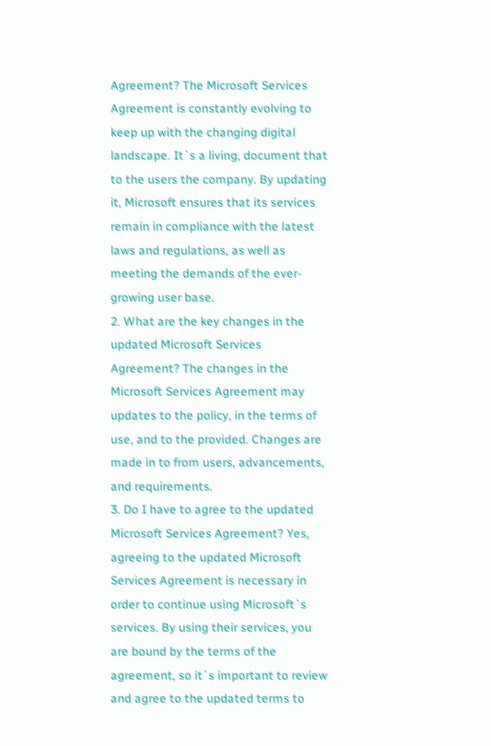Agreement? The Microsoft Services Agreement is constantly evolving to keep up with the changing digital landscape. It`s a living, document that to the users the company. By updating it, Microsoft ensures that its services remain in compliance with the latest laws and regulations, as well as meeting the demands of the ever-growing user base.
2. What are the key changes in the updated Microsoft Services Agreement? The changes in the Microsoft Services Agreement may updates to the policy, in the terms of use, and to the provided. Changes are made in to from users, advancements, and requirements.
3. Do I have to agree to the updated Microsoft Services Agreement? Yes, agreeing to the updated Microsoft Services Agreement is necessary in order to continue using Microsoft`s services. By using their services, you are bound by the terms of the agreement, so it`s important to review and agree to the updated terms to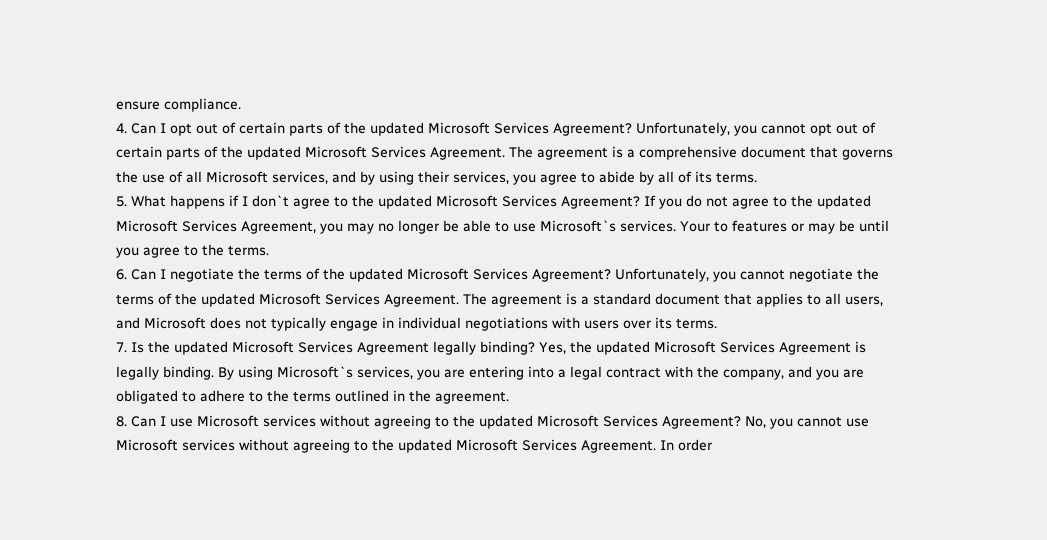ensure compliance.
4. Can I opt out of certain parts of the updated Microsoft Services Agreement? Unfortunately, you cannot opt out of certain parts of the updated Microsoft Services Agreement. The agreement is a comprehensive document that governs the use of all Microsoft services, and by using their services, you agree to abide by all of its terms.
5. What happens if I don`t agree to the updated Microsoft Services Agreement? If you do not agree to the updated Microsoft Services Agreement, you may no longer be able to use Microsoft`s services. Your to features or may be until you agree to the terms.
6. Can I negotiate the terms of the updated Microsoft Services Agreement? Unfortunately, you cannot negotiate the terms of the updated Microsoft Services Agreement. The agreement is a standard document that applies to all users, and Microsoft does not typically engage in individual negotiations with users over its terms.
7. Is the updated Microsoft Services Agreement legally binding? Yes, the updated Microsoft Services Agreement is legally binding. By using Microsoft`s services, you are entering into a legal contract with the company, and you are obligated to adhere to the terms outlined in the agreement.
8. Can I use Microsoft services without agreeing to the updated Microsoft Services Agreement? No, you cannot use Microsoft services without agreeing to the updated Microsoft Services Agreement. In order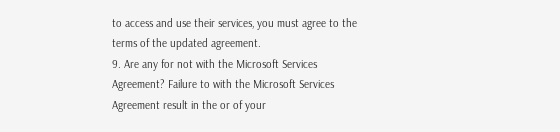to access and use their services, you must agree to the terms of the updated agreement.
9. Are any for not with the Microsoft Services Agreement? Failure to with the Microsoft Services Agreement result in the or of your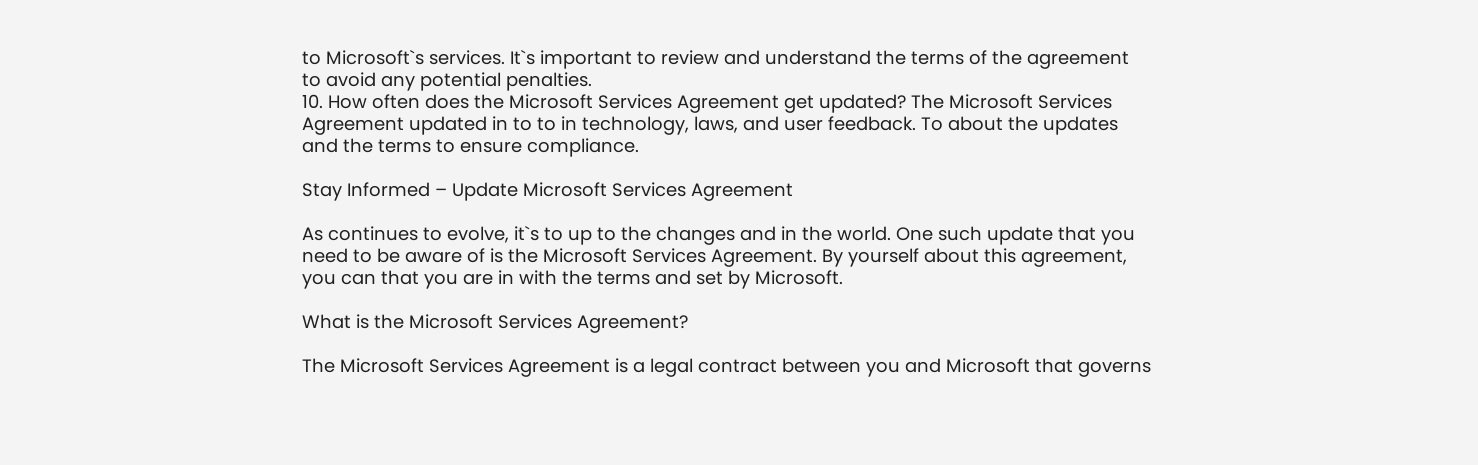to Microsoft`s services. It`s important to review and understand the terms of the agreement to avoid any potential penalties.
10. How often does the Microsoft Services Agreement get updated? The Microsoft Services Agreement updated in to to in technology, laws, and user feedback. To about the updates and the terms to ensure compliance.

Stay Informed – Update Microsoft Services Agreement

As continues to evolve, it`s to up to the changes and in the world. One such update that you need to be aware of is the Microsoft Services Agreement. By yourself about this agreement, you can that you are in with the terms and set by Microsoft.

What is the Microsoft Services Agreement?

The Microsoft Services Agreement is a legal contract between you and Microsoft that governs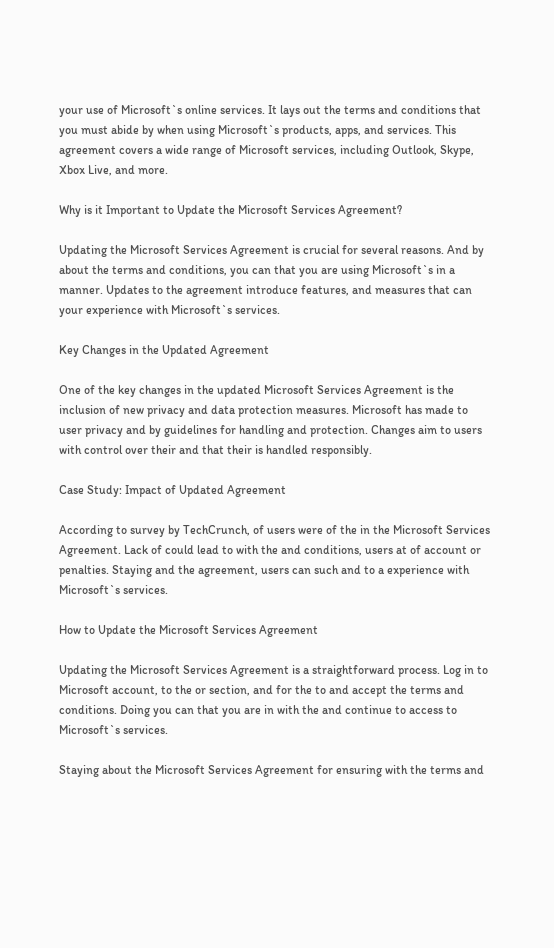your use of Microsoft`s online services. It lays out the terms and conditions that you must abide by when using Microsoft`s products, apps, and services. This agreement covers a wide range of Microsoft services, including Outlook, Skype, Xbox Live, and more.

Why is it Important to Update the Microsoft Services Agreement?

Updating the Microsoft Services Agreement is crucial for several reasons. And by about the terms and conditions, you can that you are using Microsoft`s in a manner. Updates to the agreement introduce features, and measures that can your experience with Microsoft`s services.

Key Changes in the Updated Agreement

One of the key changes in the updated Microsoft Services Agreement is the inclusion of new privacy and data protection measures. Microsoft has made to user privacy and by guidelines for handling and protection. Changes aim to users with control over their and that their is handled responsibly.

Case Study: Impact of Updated Agreement

According to survey by TechCrunch, of users were of the in the Microsoft Services Agreement. Lack of could lead to with the and conditions, users at of account or penalties. Staying and the agreement, users can such and to a experience with Microsoft`s services.

How to Update the Microsoft Services Agreement

Updating the Microsoft Services Agreement is a straightforward process. Log in to Microsoft account, to the or section, and for the to and accept the terms and conditions. Doing you can that you are in with the and continue to access to Microsoft`s services.

Staying about the Microsoft Services Agreement for ensuring with the terms and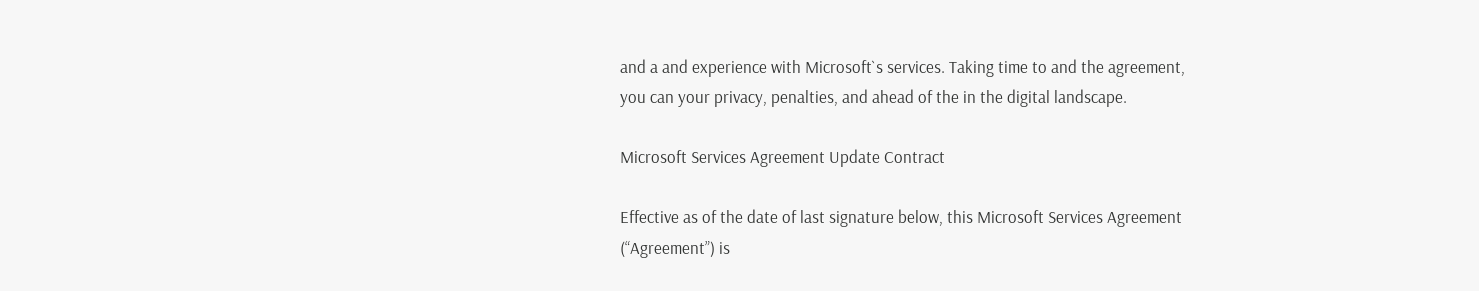and a and experience with Microsoft`s services. Taking time to and the agreement, you can your privacy, penalties, and ahead of the in the digital landscape.

Microsoft Services Agreement Update Contract

Effective as of the date of last signature below, this Microsoft Services Agreement (“Agreement”) is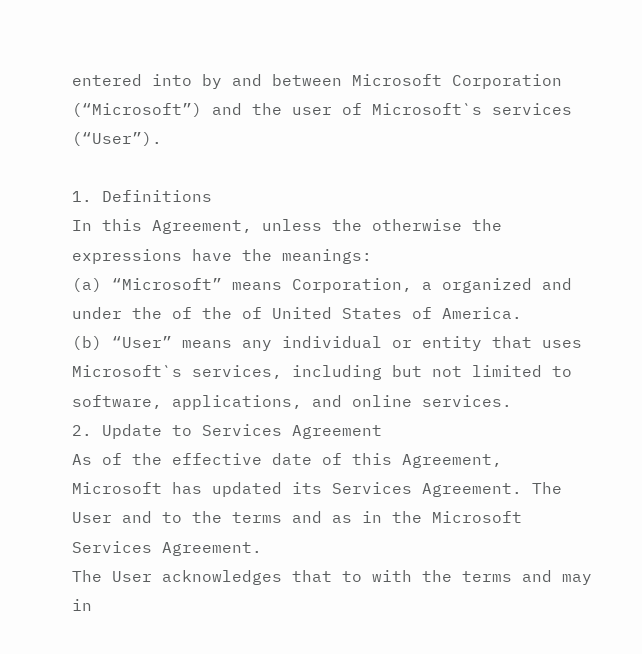entered into by and between Microsoft Corporation (“Microsoft”) and the user of Microsoft`s services (“User”).

1. Definitions
In this Agreement, unless the otherwise the expressions have the meanings:
(a) “Microsoft” means Corporation, a organized and under the of the of United States of America.
(b) “User” means any individual or entity that uses Microsoft`s services, including but not limited to software, applications, and online services.
2. Update to Services Agreement
As of the effective date of this Agreement, Microsoft has updated its Services Agreement. The User and to the terms and as in the Microsoft Services Agreement.
The User acknowledges that to with the terms and may in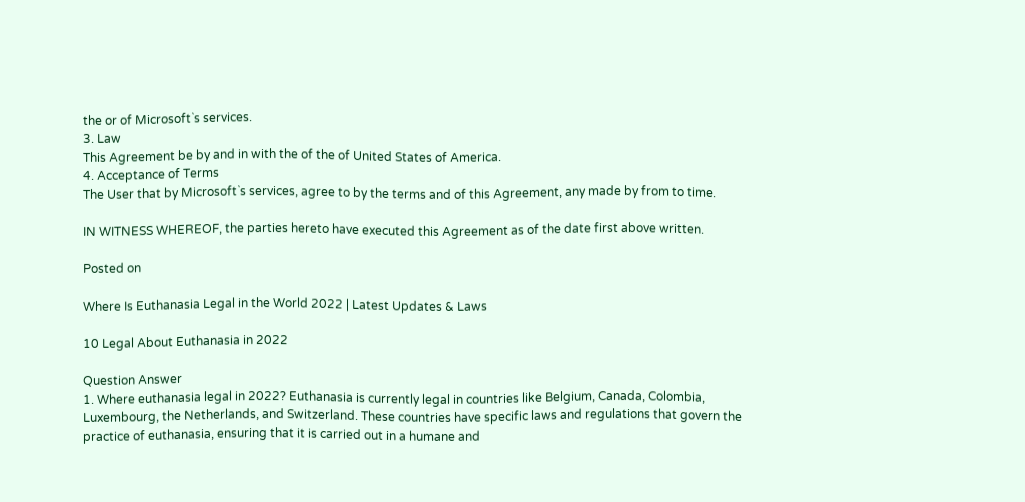the or of Microsoft`s services.
3. Law
This Agreement be by and in with the of the of United States of America.
4. Acceptance of Terms
The User that by Microsoft`s services, agree to by the terms and of this Agreement, any made by from to time.

IN WITNESS WHEREOF, the parties hereto have executed this Agreement as of the date first above written.

Posted on

Where Is Euthanasia Legal in the World 2022 | Latest Updates & Laws

10 Legal About Euthanasia in 2022

Question Answer
1. Where euthanasia legal in 2022? Euthanasia is currently legal in countries like Belgium, Canada, Colombia, Luxembourg, the Netherlands, and Switzerland. These countries have specific laws and regulations that govern the practice of euthanasia, ensuring that it is carried out in a humane and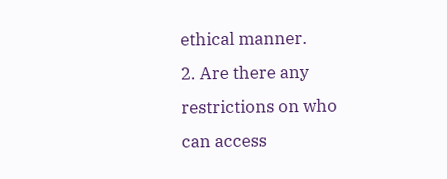ethical manner.
2. Are there any restrictions on who can access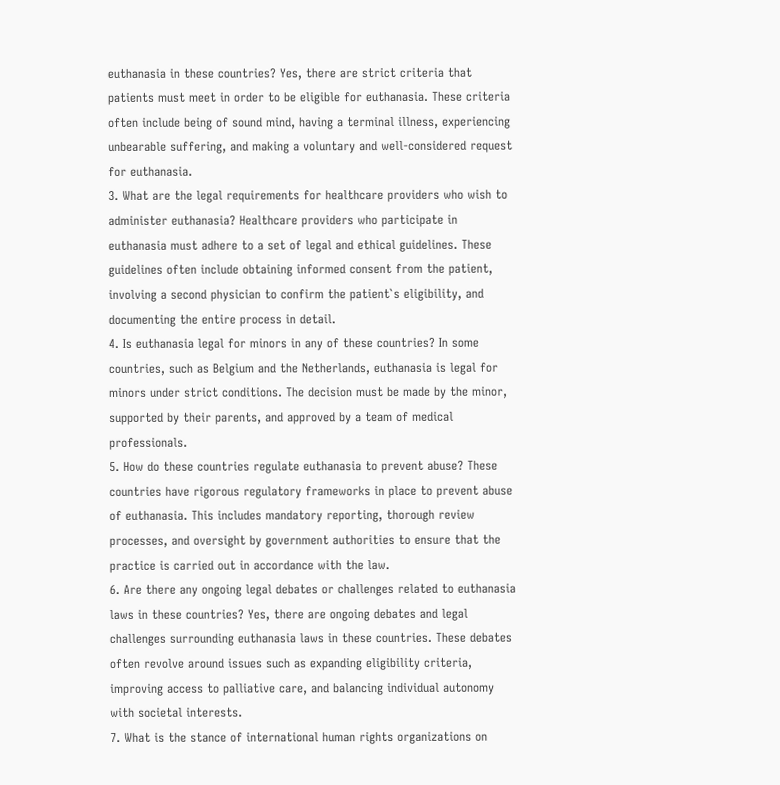euthanasia in these countries? Yes, there are strict criteria that patients must meet in order to be eligible for euthanasia. These criteria often include being of sound mind, having a terminal illness, experiencing unbearable suffering, and making a voluntary and well-considered request for euthanasia.
3. What are the legal requirements for healthcare providers who wish to administer euthanasia? Healthcare providers who participate in euthanasia must adhere to a set of legal and ethical guidelines. These guidelines often include obtaining informed consent from the patient, involving a second physician to confirm the patient`s eligibility, and documenting the entire process in detail.
4. Is euthanasia legal for minors in any of these countries? In some countries, such as Belgium and the Netherlands, euthanasia is legal for minors under strict conditions. The decision must be made by the minor, supported by their parents, and approved by a team of medical professionals.
5. How do these countries regulate euthanasia to prevent abuse? These countries have rigorous regulatory frameworks in place to prevent abuse of euthanasia. This includes mandatory reporting, thorough review processes, and oversight by government authorities to ensure that the practice is carried out in accordance with the law.
6. Are there any ongoing legal debates or challenges related to euthanasia laws in these countries? Yes, there are ongoing debates and legal challenges surrounding euthanasia laws in these countries. These debates often revolve around issues such as expanding eligibility criteria, improving access to palliative care, and balancing individual autonomy with societal interests.
7. What is the stance of international human rights organizations on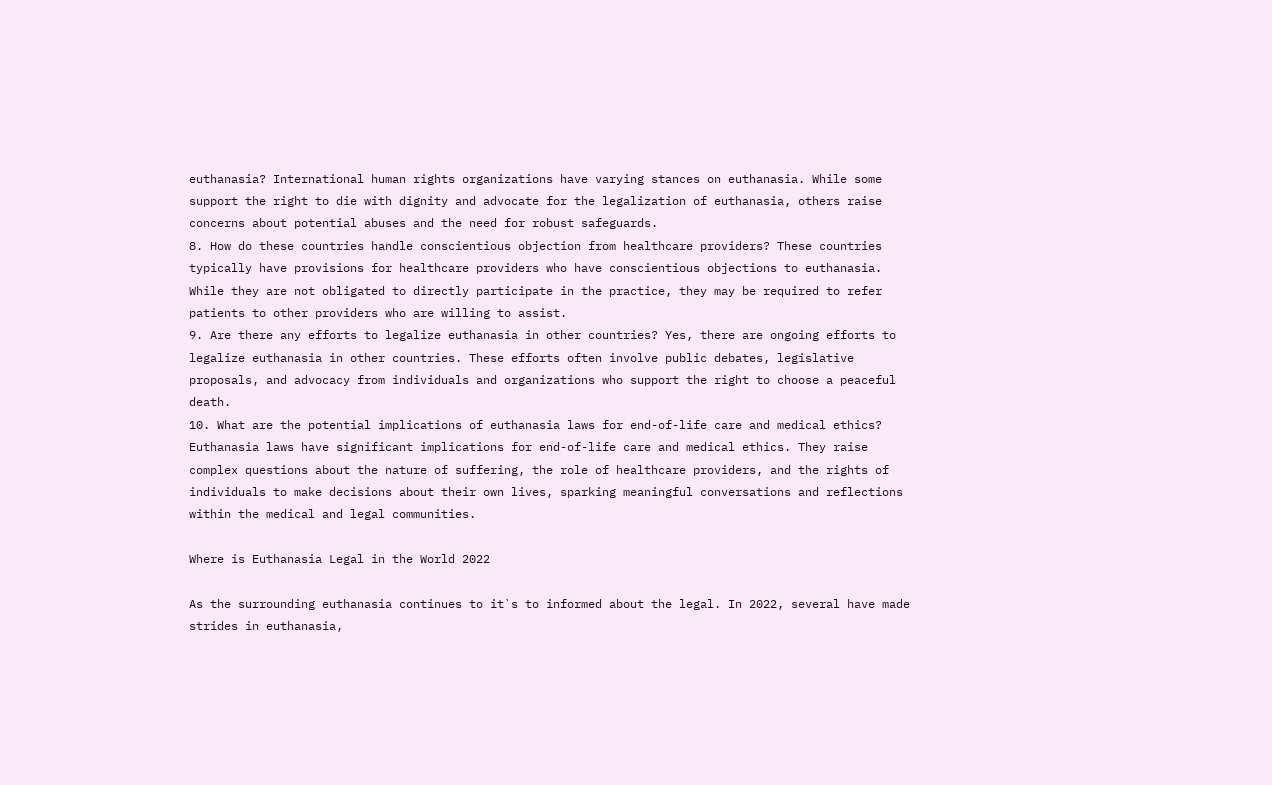euthanasia? International human rights organizations have varying stances on euthanasia. While some support the right to die with dignity and advocate for the legalization of euthanasia, others raise concerns about potential abuses and the need for robust safeguards.
8. How do these countries handle conscientious objection from healthcare providers? These countries typically have provisions for healthcare providers who have conscientious objections to euthanasia. While they are not obligated to directly participate in the practice, they may be required to refer patients to other providers who are willing to assist.
9. Are there any efforts to legalize euthanasia in other countries? Yes, there are ongoing efforts to legalize euthanasia in other countries. These efforts often involve public debates, legislative proposals, and advocacy from individuals and organizations who support the right to choose a peaceful death.
10. What are the potential implications of euthanasia laws for end-of-life care and medical ethics? Euthanasia laws have significant implications for end-of-life care and medical ethics. They raise complex questions about the nature of suffering, the role of healthcare providers, and the rights of individuals to make decisions about their own lives, sparking meaningful conversations and reflections within the medical and legal communities.

Where is Euthanasia Legal in the World 2022

As the surrounding euthanasia continues to it`s to informed about the legal. In 2022, several have made strides in euthanasia,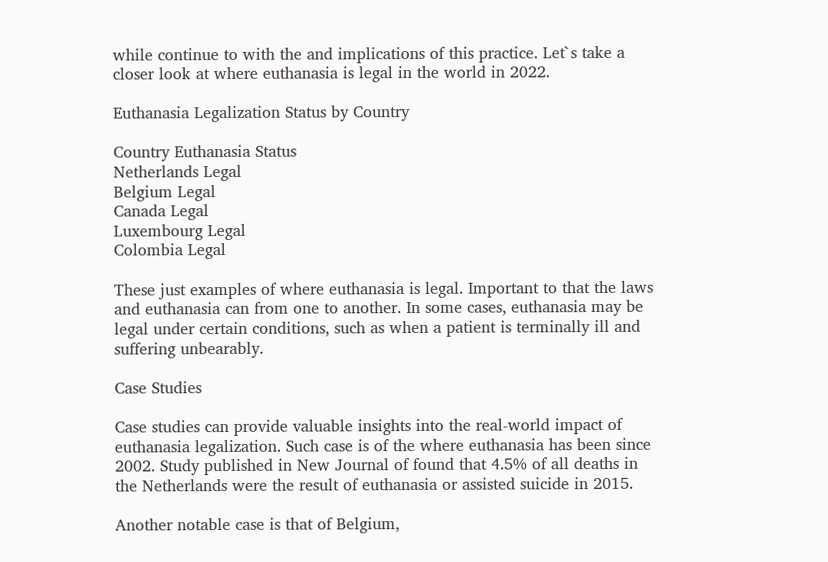while continue to with the and implications of this practice. Let`s take a closer look at where euthanasia is legal in the world in 2022.

Euthanasia Legalization Status by Country

Country Euthanasia Status
Netherlands Legal
Belgium Legal
Canada Legal
Luxembourg Legal
Colombia Legal

These just examples of where euthanasia is legal. Important to that the laws and euthanasia can from one to another. In some cases, euthanasia may be legal under certain conditions, such as when a patient is terminally ill and suffering unbearably.

Case Studies

Case studies can provide valuable insights into the real-world impact of euthanasia legalization. Such case is of the where euthanasia has been since 2002. Study published in New Journal of found that 4.5% of all deaths in the Netherlands were the result of euthanasia or assisted suicide in 2015.

Another notable case is that of Belgium,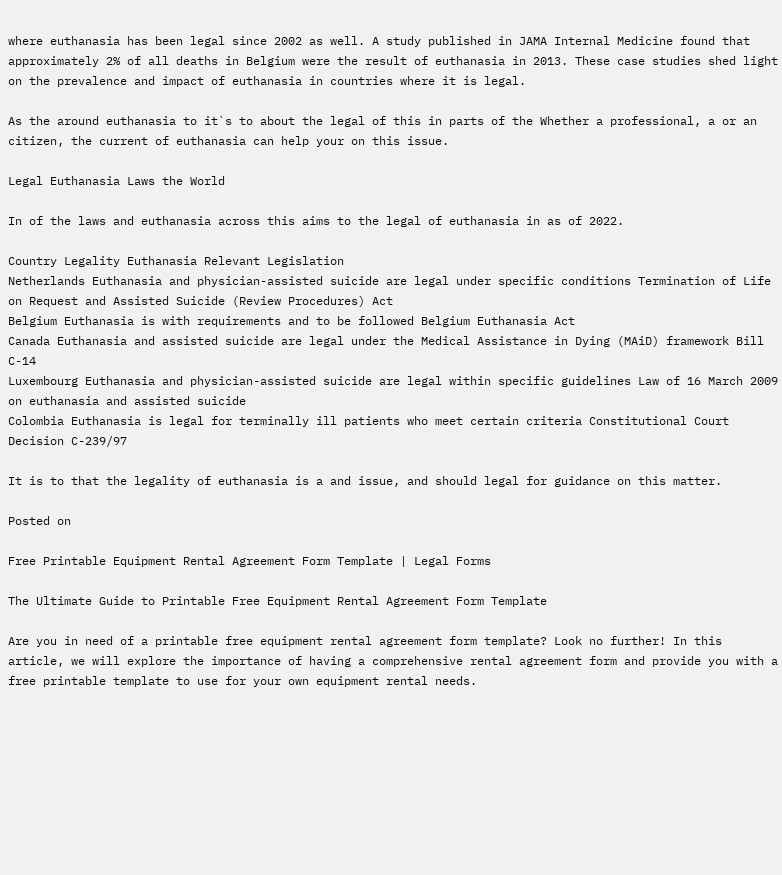where euthanasia has been legal since 2002 as well. A study published in JAMA Internal Medicine found that approximately 2% of all deaths in Belgium were the result of euthanasia in 2013. These case studies shed light on the prevalence and impact of euthanasia in countries where it is legal.

As the around euthanasia to it`s to about the legal of this in parts of the Whether a professional, a or an citizen, the current of euthanasia can help your on this issue.

Legal Euthanasia Laws the World

In of the laws and euthanasia across this aims to the legal of euthanasia in as of 2022.

Country Legality Euthanasia Relevant Legislation
Netherlands Euthanasia and physician-assisted suicide are legal under specific conditions Termination of Life on Request and Assisted Suicide (Review Procedures) Act
Belgium Euthanasia is with requirements and to be followed Belgium Euthanasia Act
Canada Euthanasia and assisted suicide are legal under the Medical Assistance in Dying (MAiD) framework Bill C-14
Luxembourg Euthanasia and physician-assisted suicide are legal within specific guidelines Law of 16 March 2009 on euthanasia and assisted suicide
Colombia Euthanasia is legal for terminally ill patients who meet certain criteria Constitutional Court Decision C-239/97

It is to that the legality of euthanasia is a and issue, and should legal for guidance on this matter.

Posted on

Free Printable Equipment Rental Agreement Form Template | Legal Forms

The Ultimate Guide to Printable Free Equipment Rental Agreement Form Template

Are you in need of a printable free equipment rental agreement form template? Look no further! In this article, we will explore the importance of having a comprehensive rental agreement form and provide you with a free printable template to use for your own equipment rental needs.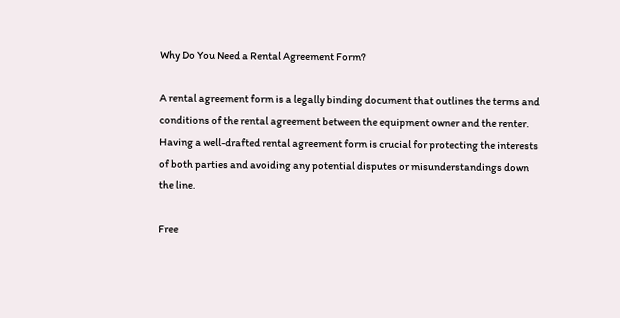Why Do You Need a Rental Agreement Form?

A rental agreement form is a legally binding document that outlines the terms and conditions of the rental agreement between the equipment owner and the renter. Having a well-drafted rental agreement form is crucial for protecting the interests of both parties and avoiding any potential disputes or misunderstandings down the line.

Free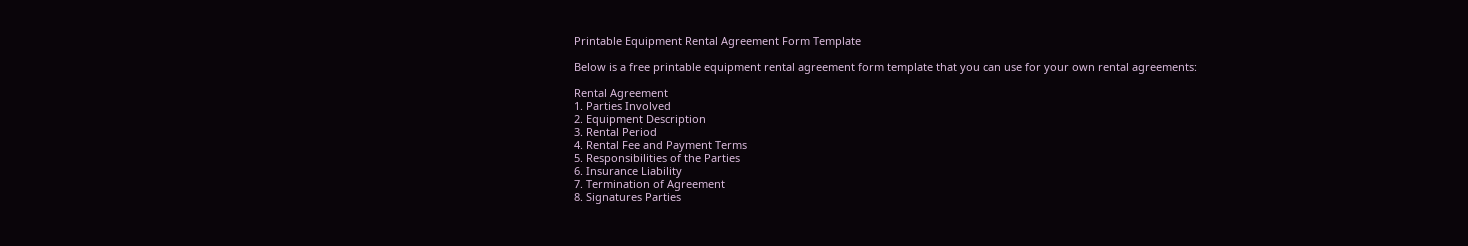Printable Equipment Rental Agreement Form Template

Below is a free printable equipment rental agreement form template that you can use for your own rental agreements:

Rental Agreement
1. Parties Involved
2. Equipment Description
3. Rental Period
4. Rental Fee and Payment Terms
5. Responsibilities of the Parties
6. Insurance Liability
7. Termination of Agreement
8. Signatures Parties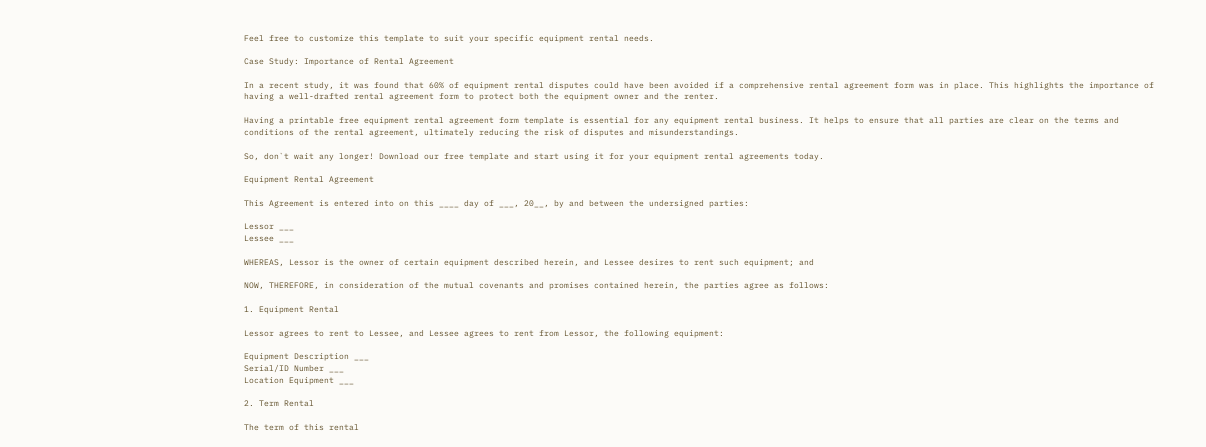Feel free to customize this template to suit your specific equipment rental needs.

Case Study: Importance of Rental Agreement

In a recent study, it was found that 60% of equipment rental disputes could have been avoided if a comprehensive rental agreement form was in place. This highlights the importance of having a well-drafted rental agreement form to protect both the equipment owner and the renter.

Having a printable free equipment rental agreement form template is essential for any equipment rental business. It helps to ensure that all parties are clear on the terms and conditions of the rental agreement, ultimately reducing the risk of disputes and misunderstandings.

So, don`t wait any longer! Download our free template and start using it for your equipment rental agreements today.

Equipment Rental Agreement

This Agreement is entered into on this ____ day of ___, 20__, by and between the undersigned parties:

Lessor ___
Lessee ___

WHEREAS, Lessor is the owner of certain equipment described herein, and Lessee desires to rent such equipment; and

NOW, THEREFORE, in consideration of the mutual covenants and promises contained herein, the parties agree as follows:

1. Equipment Rental

Lessor agrees to rent to Lessee, and Lessee agrees to rent from Lessor, the following equipment:

Equipment Description ___
Serial/ID Number ___
Location Equipment ___

2. Term Rental

The term of this rental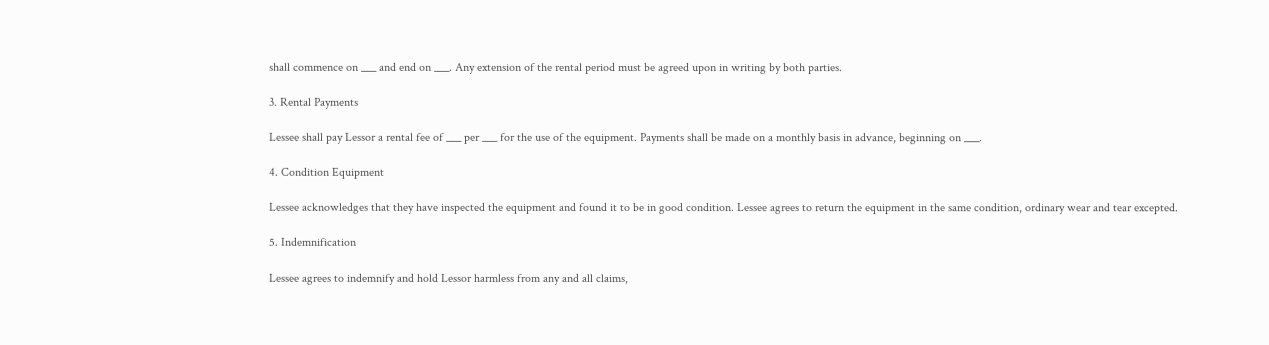shall commence on ___ and end on ___. Any extension of the rental period must be agreed upon in writing by both parties.

3. Rental Payments

Lessee shall pay Lessor a rental fee of ___ per ___ for the use of the equipment. Payments shall be made on a monthly basis in advance, beginning on ___.

4. Condition Equipment

Lessee acknowledges that they have inspected the equipment and found it to be in good condition. Lessee agrees to return the equipment in the same condition, ordinary wear and tear excepted.

5. Indemnification

Lessee agrees to indemnify and hold Lessor harmless from any and all claims,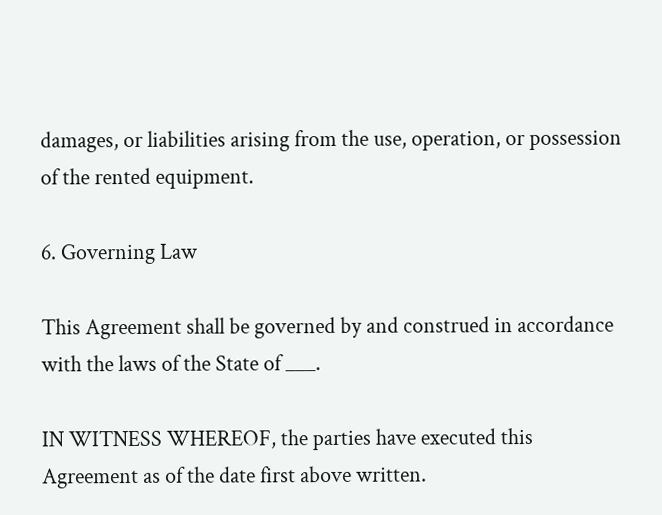damages, or liabilities arising from the use, operation, or possession of the rented equipment.

6. Governing Law

This Agreement shall be governed by and construed in accordance with the laws of the State of ___.

IN WITNESS WHEREOF, the parties have executed this Agreement as of the date first above written.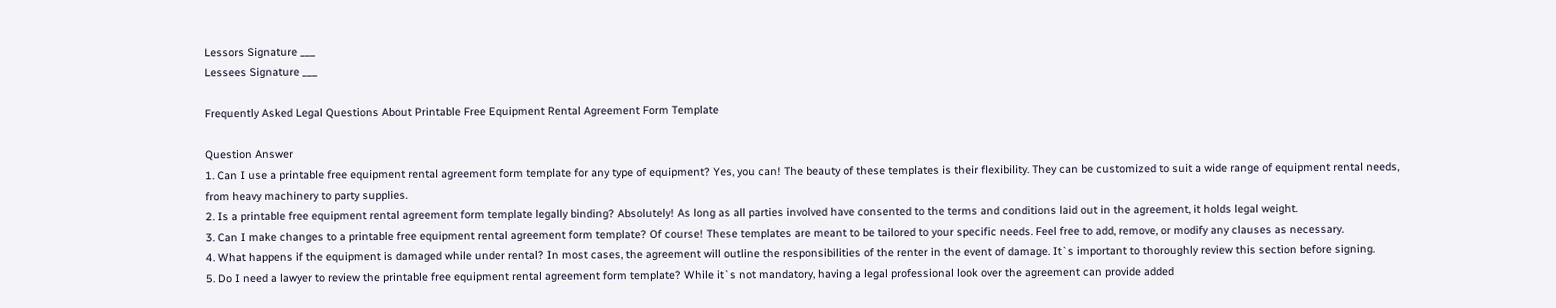Lessors Signature ___
Lessees Signature ___

Frequently Asked Legal Questions About Printable Free Equipment Rental Agreement Form Template

Question Answer
1. Can I use a printable free equipment rental agreement form template for any type of equipment? Yes, you can! The beauty of these templates is their flexibility. They can be customized to suit a wide range of equipment rental needs, from heavy machinery to party supplies.
2. Is a printable free equipment rental agreement form template legally binding? Absolutely! As long as all parties involved have consented to the terms and conditions laid out in the agreement, it holds legal weight.
3. Can I make changes to a printable free equipment rental agreement form template? Of course! These templates are meant to be tailored to your specific needs. Feel free to add, remove, or modify any clauses as necessary.
4. What happens if the equipment is damaged while under rental? In most cases, the agreement will outline the responsibilities of the renter in the event of damage. It`s important to thoroughly review this section before signing.
5. Do I need a lawyer to review the printable free equipment rental agreement form template? While it`s not mandatory, having a legal professional look over the agreement can provide added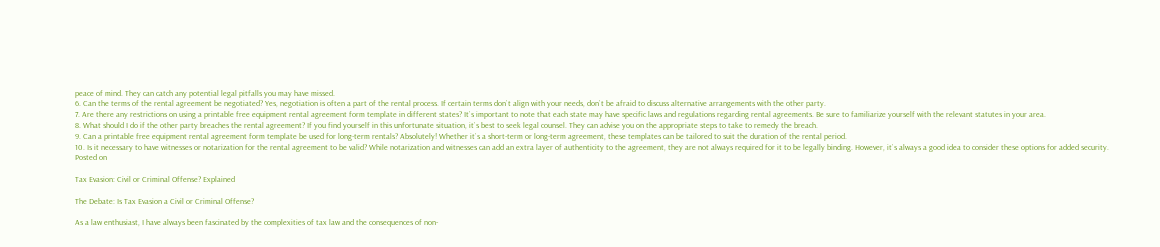peace of mind. They can catch any potential legal pitfalls you may have missed.
6. Can the terms of the rental agreement be negotiated? Yes, negotiation is often a part of the rental process. If certain terms don`t align with your needs, don`t be afraid to discuss alternative arrangements with the other party.
7. Are there any restrictions on using a printable free equipment rental agreement form template in different states? It`s important to note that each state may have specific laws and regulations regarding rental agreements. Be sure to familiarize yourself with the relevant statutes in your area.
8. What should I do if the other party breaches the rental agreement? If you find yourself in this unfortunate situation, it`s best to seek legal counsel. They can advise you on the appropriate steps to take to remedy the breach.
9. Can a printable free equipment rental agreement form template be used for long-term rentals? Absolutely! Whether it`s a short-term or long-term agreement, these templates can be tailored to suit the duration of the rental period.
10. Is it necessary to have witnesses or notarization for the rental agreement to be valid? While notarization and witnesses can add an extra layer of authenticity to the agreement, they are not always required for it to be legally binding. However, it`s always a good idea to consider these options for added security.
Posted on

Tax Evasion: Civil or Criminal Offense? Explained

The Debate: Is Tax Evasion a Civil or Criminal Offense?

As a law enthusiast, I have always been fascinated by the complexities of tax law and the consequences of non-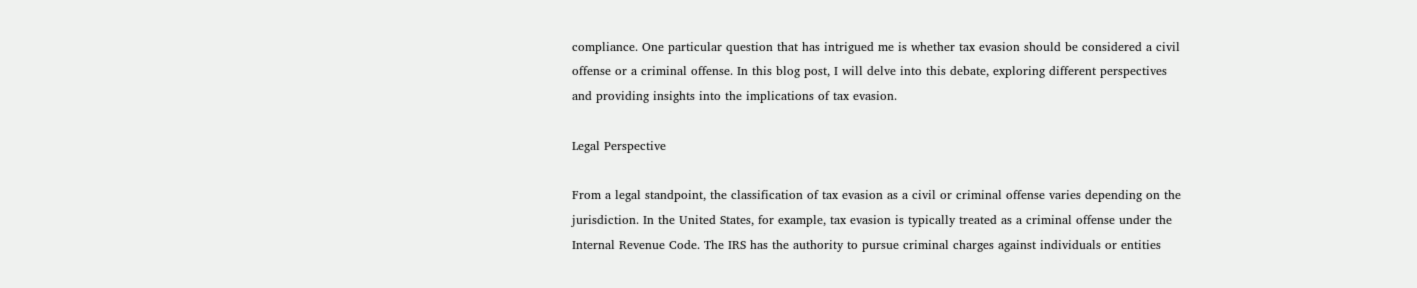compliance. One particular question that has intrigued me is whether tax evasion should be considered a civil offense or a criminal offense. In this blog post, I will delve into this debate, exploring different perspectives and providing insights into the implications of tax evasion.

Legal Perspective

From a legal standpoint, the classification of tax evasion as a civil or criminal offense varies depending on the jurisdiction. In the United States, for example, tax evasion is typically treated as a criminal offense under the Internal Revenue Code. The IRS has the authority to pursue criminal charges against individuals or entities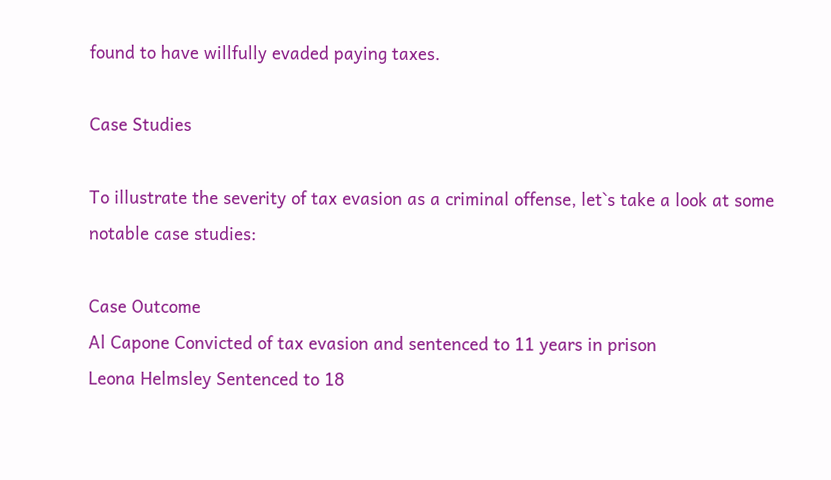found to have willfully evaded paying taxes.

Case Studies

To illustrate the severity of tax evasion as a criminal offense, let`s take a look at some notable case studies:

Case Outcome
Al Capone Convicted of tax evasion and sentenced to 11 years in prison
Leona Helmsley Sentenced to 18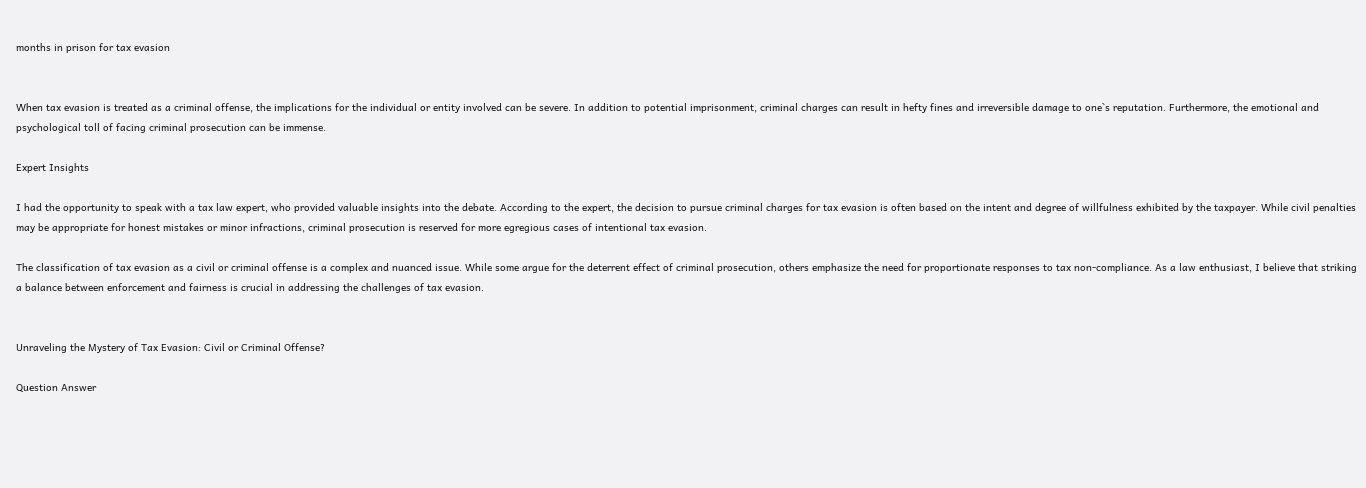months in prison for tax evasion


When tax evasion is treated as a criminal offense, the implications for the individual or entity involved can be severe. In addition to potential imprisonment, criminal charges can result in hefty fines and irreversible damage to one`s reputation. Furthermore, the emotional and psychological toll of facing criminal prosecution can be immense.

Expert Insights

I had the opportunity to speak with a tax law expert, who provided valuable insights into the debate. According to the expert, the decision to pursue criminal charges for tax evasion is often based on the intent and degree of willfulness exhibited by the taxpayer. While civil penalties may be appropriate for honest mistakes or minor infractions, criminal prosecution is reserved for more egregious cases of intentional tax evasion.

The classification of tax evasion as a civil or criminal offense is a complex and nuanced issue. While some argue for the deterrent effect of criminal prosecution, others emphasize the need for proportionate responses to tax non-compliance. As a law enthusiast, I believe that striking a balance between enforcement and fairness is crucial in addressing the challenges of tax evasion.


Unraveling the Mystery of Tax Evasion: Civil or Criminal Offense?

Question Answer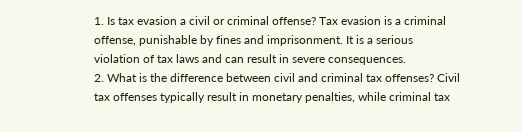1. Is tax evasion a civil or criminal offense? Tax evasion is a criminal offense, punishable by fines and imprisonment. It is a serious violation of tax laws and can result in severe consequences.
2. What is the difference between civil and criminal tax offenses? Civil tax offenses typically result in monetary penalties, while criminal tax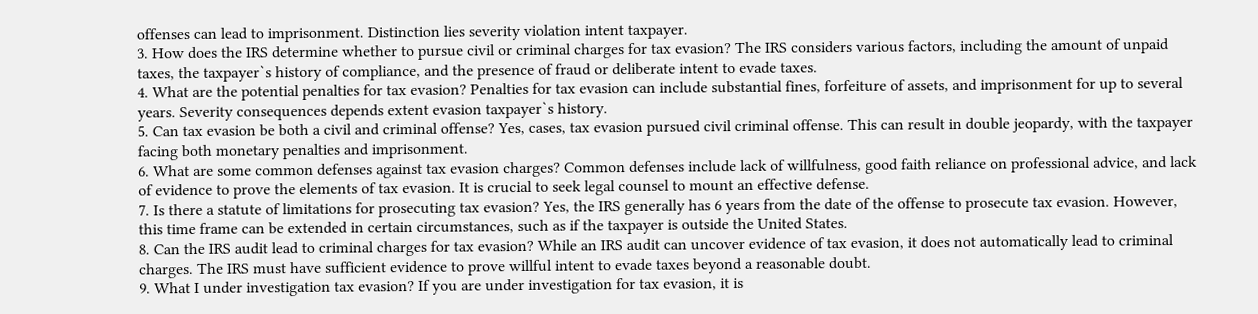offenses can lead to imprisonment. Distinction lies severity violation intent taxpayer.
3. How does the IRS determine whether to pursue civil or criminal charges for tax evasion? The IRS considers various factors, including the amount of unpaid taxes, the taxpayer`s history of compliance, and the presence of fraud or deliberate intent to evade taxes.
4. What are the potential penalties for tax evasion? Penalties for tax evasion can include substantial fines, forfeiture of assets, and imprisonment for up to several years. Severity consequences depends extent evasion taxpayer`s history.
5. Can tax evasion be both a civil and criminal offense? Yes, cases, tax evasion pursued civil criminal offense. This can result in double jeopardy, with the taxpayer facing both monetary penalties and imprisonment.
6. What are some common defenses against tax evasion charges? Common defenses include lack of willfulness, good faith reliance on professional advice, and lack of evidence to prove the elements of tax evasion. It is crucial to seek legal counsel to mount an effective defense.
7. Is there a statute of limitations for prosecuting tax evasion? Yes, the IRS generally has 6 years from the date of the offense to prosecute tax evasion. However, this time frame can be extended in certain circumstances, such as if the taxpayer is outside the United States.
8. Can the IRS audit lead to criminal charges for tax evasion? While an IRS audit can uncover evidence of tax evasion, it does not automatically lead to criminal charges. The IRS must have sufficient evidence to prove willful intent to evade taxes beyond a reasonable doubt.
9. What I under investigation tax evasion? If you are under investigation for tax evasion, it is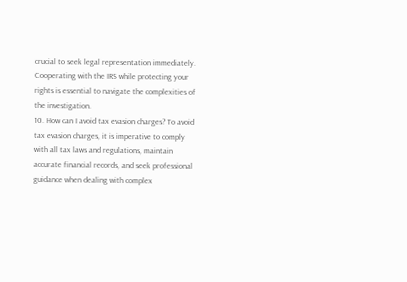crucial to seek legal representation immediately. Cooperating with the IRS while protecting your rights is essential to navigate the complexities of the investigation.
10. How can I avoid tax evasion charges? To avoid tax evasion charges, it is imperative to comply with all tax laws and regulations, maintain accurate financial records, and seek professional guidance when dealing with complex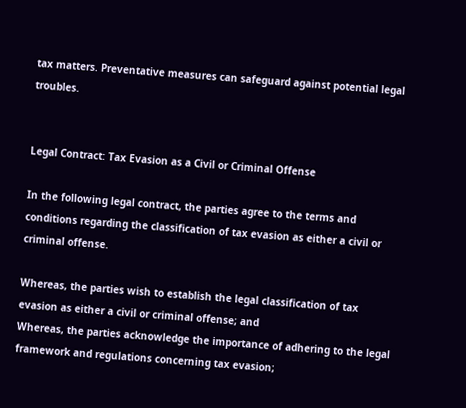tax matters. Preventative measures can safeguard against potential legal troubles.


Legal Contract: Tax Evasion as a Civil or Criminal Offense

In the following legal contract, the parties agree to the terms and conditions regarding the classification of tax evasion as either a civil or criminal offense.

Whereas, the parties wish to establish the legal classification of tax evasion as either a civil or criminal offense; and
Whereas, the parties acknowledge the importance of adhering to the legal framework and regulations concerning tax evasion;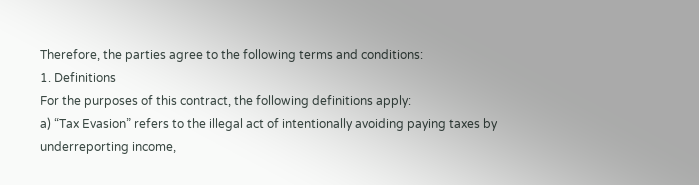Therefore, the parties agree to the following terms and conditions:
1. Definitions
For the purposes of this contract, the following definitions apply:
a) “Tax Evasion” refers to the illegal act of intentionally avoiding paying taxes by underreporting income,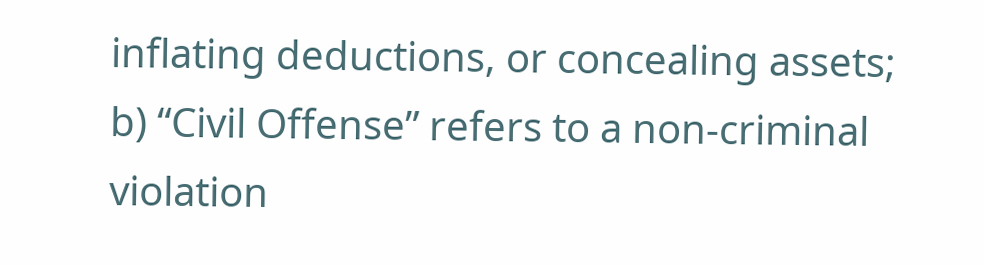inflating deductions, or concealing assets;
b) “Civil Offense” refers to a non-criminal violation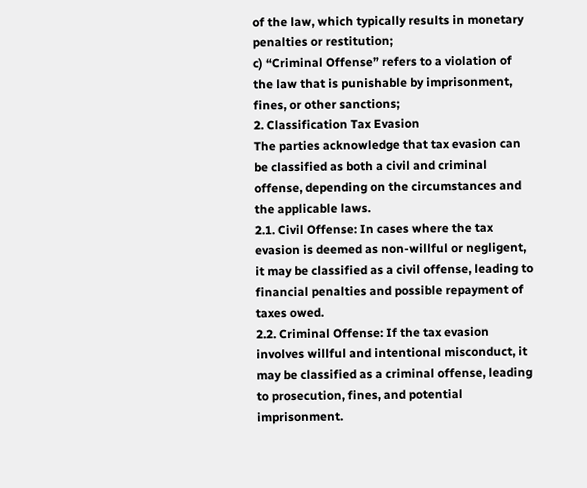of the law, which typically results in monetary penalties or restitution;
c) “Criminal Offense” refers to a violation of the law that is punishable by imprisonment, fines, or other sanctions;
2. Classification Tax Evasion
The parties acknowledge that tax evasion can be classified as both a civil and criminal offense, depending on the circumstances and the applicable laws.
2.1. Civil Offense: In cases where the tax evasion is deemed as non-willful or negligent, it may be classified as a civil offense, leading to financial penalties and possible repayment of taxes owed.
2.2. Criminal Offense: If the tax evasion involves willful and intentional misconduct, it may be classified as a criminal offense, leading to prosecution, fines, and potential imprisonment.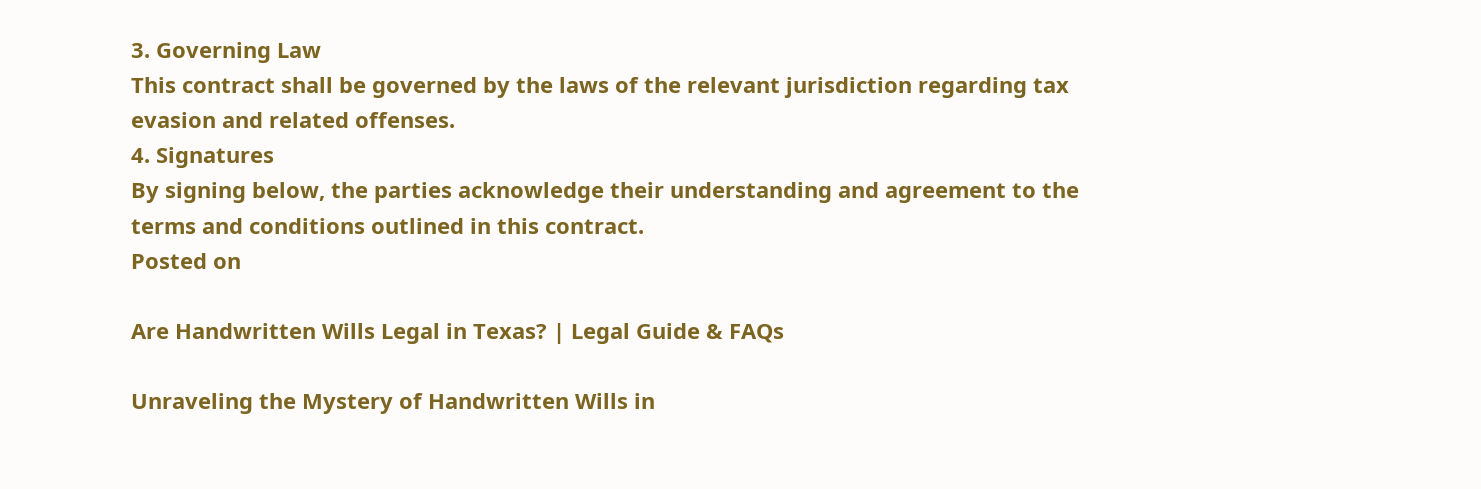3. Governing Law
This contract shall be governed by the laws of the relevant jurisdiction regarding tax evasion and related offenses.
4. Signatures
By signing below, the parties acknowledge their understanding and agreement to the terms and conditions outlined in this contract.
Posted on

Are Handwritten Wills Legal in Texas? | Legal Guide & FAQs

Unraveling the Mystery of Handwritten Wills in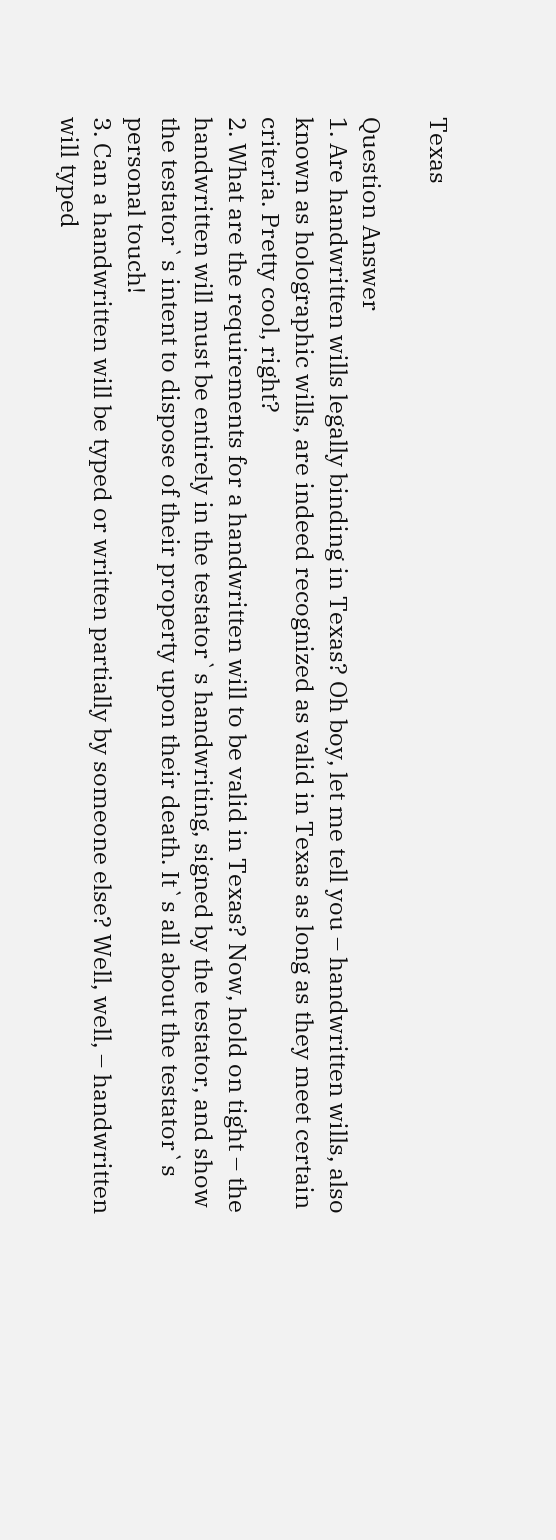Texas

Question Answer
1. Are handwritten wills legally binding in Texas? Oh boy, let me tell you – handwritten wills, also known as holographic wills, are indeed recognized as valid in Texas as long as they meet certain criteria. Pretty cool, right?
2. What are the requirements for a handwritten will to be valid in Texas? Now, hold on tight – the handwritten will must be entirely in the testator`s handwriting, signed by the testator, and show the testator`s intent to dispose of their property upon their death. It`s all about the testator`s personal touch!
3. Can a handwritten will be typed or written partially by someone else? Well, well, – handwritten will typed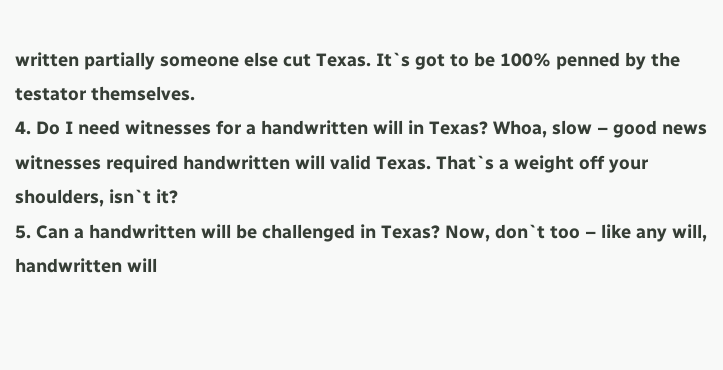written partially someone else cut Texas. It`s got to be 100% penned by the testator themselves.
4. Do I need witnesses for a handwritten will in Texas? Whoa, slow – good news witnesses required handwritten will valid Texas. That`s a weight off your shoulders, isn`t it?
5. Can a handwritten will be challenged in Texas? Now, don`t too – like any will, handwritten will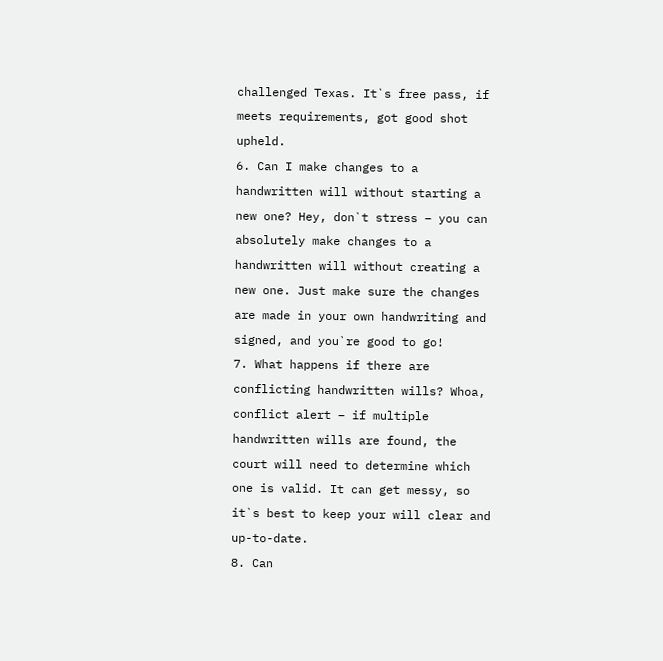challenged Texas. It`s free pass, if meets requirements, got good shot upheld.
6. Can I make changes to a handwritten will without starting a new one? Hey, don`t stress – you can absolutely make changes to a handwritten will without creating a new one. Just make sure the changes are made in your own handwriting and signed, and you`re good to go!
7. What happens if there are conflicting handwritten wills? Whoa, conflict alert – if multiple handwritten wills are found, the court will need to determine which one is valid. It can get messy, so it`s best to keep your will clear and up-to-date.
8. Can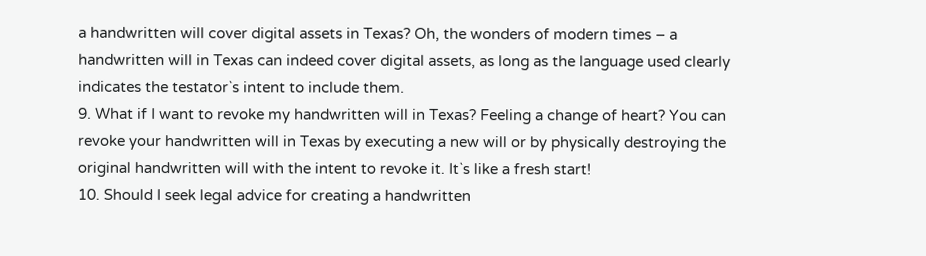a handwritten will cover digital assets in Texas? Oh, the wonders of modern times – a handwritten will in Texas can indeed cover digital assets, as long as the language used clearly indicates the testator`s intent to include them.
9. What if I want to revoke my handwritten will in Texas? Feeling a change of heart? You can revoke your handwritten will in Texas by executing a new will or by physically destroying the original handwritten will with the intent to revoke it. It`s like a fresh start!
10. Should I seek legal advice for creating a handwritten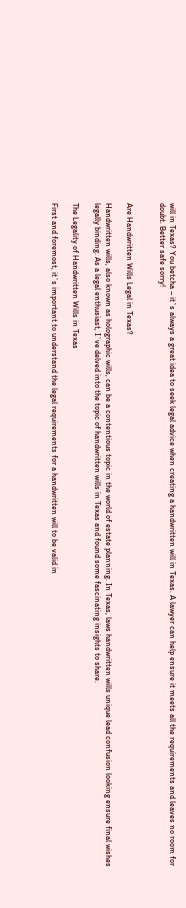will in Texas? You betcha – it`s always a great idea to seek legal advice when creating a handwritten will in Texas. A lawyer can help ensure it meets all the requirements and leaves no room for doubt. Better safe sorry!


Are Handwritten Wills Legal in Texas?

Handwritten wills, also known as holographic wills, can be a contentious topic in the world of estate planning. In Texas, laws handwritten wills unique lead confusion looking ensure final wishes legally binding. As a legal enthusiast, I`ve delved into the topic of handwritten wills in Texas and found some fascinating insights to share.

The Legality of Handwritten Wills in Texas

First and foremost, it`s important to understand the legal requirements for a handwritten will to be valid in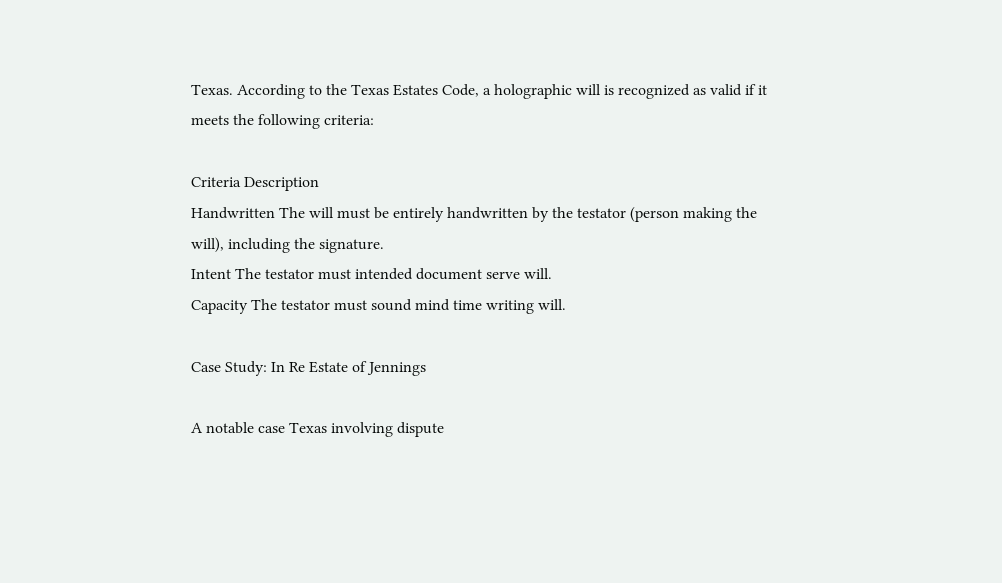Texas. According to the Texas Estates Code, a holographic will is recognized as valid if it meets the following criteria:

Criteria Description
Handwritten The will must be entirely handwritten by the testator (person making the will), including the signature.
Intent The testator must intended document serve will.
Capacity The testator must sound mind time writing will.

Case Study: In Re Estate of Jennings

A notable case Texas involving dispute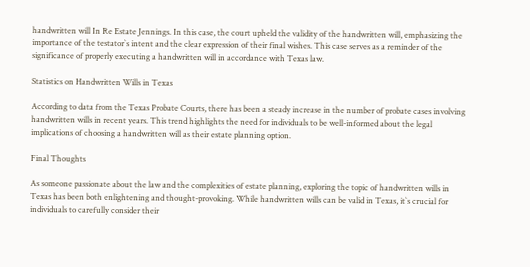handwritten will In Re Estate Jennings. In this case, the court upheld the validity of the handwritten will, emphasizing the importance of the testator`s intent and the clear expression of their final wishes. This case serves as a reminder of the significance of properly executing a handwritten will in accordance with Texas law.

Statistics on Handwritten Wills in Texas

According to data from the Texas Probate Courts, there has been a steady increase in the number of probate cases involving handwritten wills in recent years. This trend highlights the need for individuals to be well-informed about the legal implications of choosing a handwritten will as their estate planning option.

Final Thoughts

As someone passionate about the law and the complexities of estate planning, exploring the topic of handwritten wills in Texas has been both enlightening and thought-provoking. While handwritten wills can be valid in Texas, it`s crucial for individuals to carefully consider their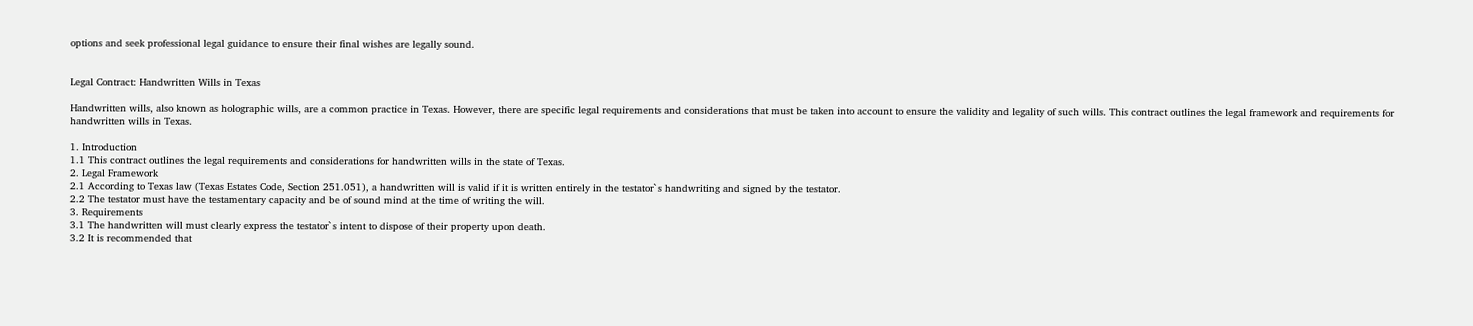options and seek professional legal guidance to ensure their final wishes are legally sound.


Legal Contract: Handwritten Wills in Texas

Handwritten wills, also known as holographic wills, are a common practice in Texas. However, there are specific legal requirements and considerations that must be taken into account to ensure the validity and legality of such wills. This contract outlines the legal framework and requirements for handwritten wills in Texas.

1. Introduction
1.1 This contract outlines the legal requirements and considerations for handwritten wills in the state of Texas.
2. Legal Framework
2.1 According to Texas law (Texas Estates Code, Section 251.051), a handwritten will is valid if it is written entirely in the testator`s handwriting and signed by the testator.
2.2 The testator must have the testamentary capacity and be of sound mind at the time of writing the will.
3. Requirements
3.1 The handwritten will must clearly express the testator`s intent to dispose of their property upon death.
3.2 It is recommended that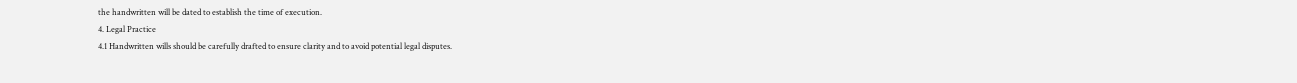the handwritten will be dated to establish the time of execution.
4. Legal Practice
4.1 Handwritten wills should be carefully drafted to ensure clarity and to avoid potential legal disputes.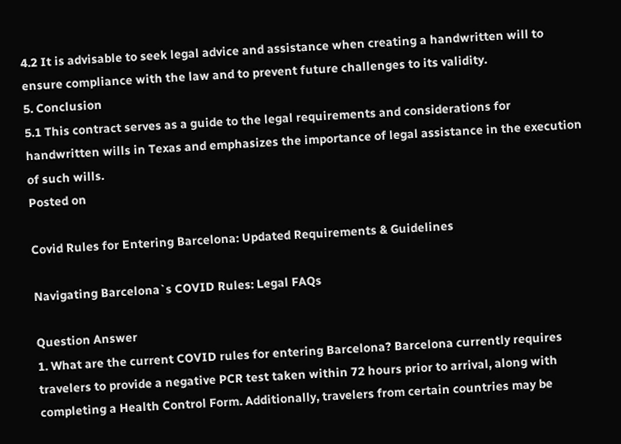4.2 It is advisable to seek legal advice and assistance when creating a handwritten will to ensure compliance with the law and to prevent future challenges to its validity.
5. Conclusion
5.1 This contract serves as a guide to the legal requirements and considerations for handwritten wills in Texas and emphasizes the importance of legal assistance in the execution of such wills.
Posted on

Covid Rules for Entering Barcelona: Updated Requirements & Guidelines

Navigating Barcelona`s COVID Rules: Legal FAQs

Question Answer
1. What are the current COVID rules for entering Barcelona? Barcelona currently requires travelers to provide a negative PCR test taken within 72 hours prior to arrival, along with completing a Health Control Form. Additionally, travelers from certain countries may be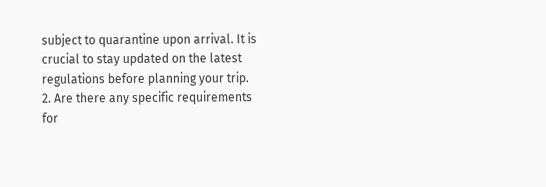subject to quarantine upon arrival. It is crucial to stay updated on the latest regulations before planning your trip.
2. Are there any specific requirements for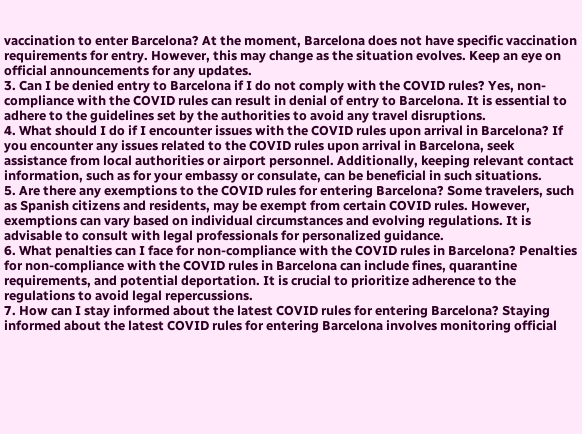vaccination to enter Barcelona? At the moment, Barcelona does not have specific vaccination requirements for entry. However, this may change as the situation evolves. Keep an eye on official announcements for any updates.
3. Can I be denied entry to Barcelona if I do not comply with the COVID rules? Yes, non-compliance with the COVID rules can result in denial of entry to Barcelona. It is essential to adhere to the guidelines set by the authorities to avoid any travel disruptions.
4. What should I do if I encounter issues with the COVID rules upon arrival in Barcelona? If you encounter any issues related to the COVID rules upon arrival in Barcelona, seek assistance from local authorities or airport personnel. Additionally, keeping relevant contact information, such as for your embassy or consulate, can be beneficial in such situations.
5. Are there any exemptions to the COVID rules for entering Barcelona? Some travelers, such as Spanish citizens and residents, may be exempt from certain COVID rules. However, exemptions can vary based on individual circumstances and evolving regulations. It is advisable to consult with legal professionals for personalized guidance.
6. What penalties can I face for non-compliance with the COVID rules in Barcelona? Penalties for non-compliance with the COVID rules in Barcelona can include fines, quarantine requirements, and potential deportation. It is crucial to prioritize adherence to the regulations to avoid legal repercussions.
7. How can I stay informed about the latest COVID rules for entering Barcelona? Staying informed about the latest COVID rules for entering Barcelona involves monitoring official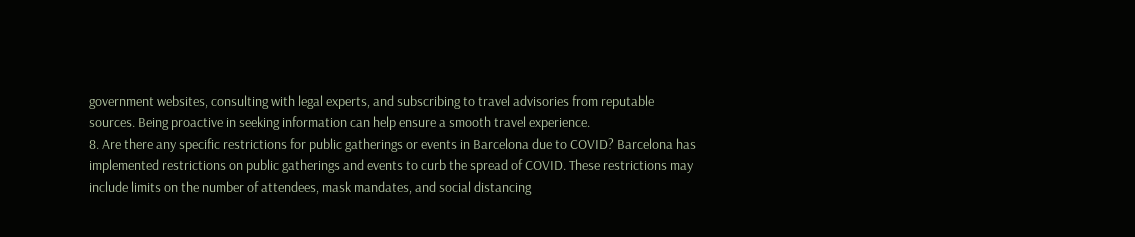government websites, consulting with legal experts, and subscribing to travel advisories from reputable sources. Being proactive in seeking information can help ensure a smooth travel experience.
8. Are there any specific restrictions for public gatherings or events in Barcelona due to COVID? Barcelona has implemented restrictions on public gatherings and events to curb the spread of COVID. These restrictions may include limits on the number of attendees, mask mandates, and social distancing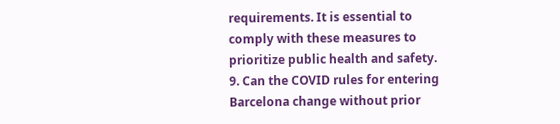requirements. It is essential to comply with these measures to prioritize public health and safety.
9. Can the COVID rules for entering Barcelona change without prior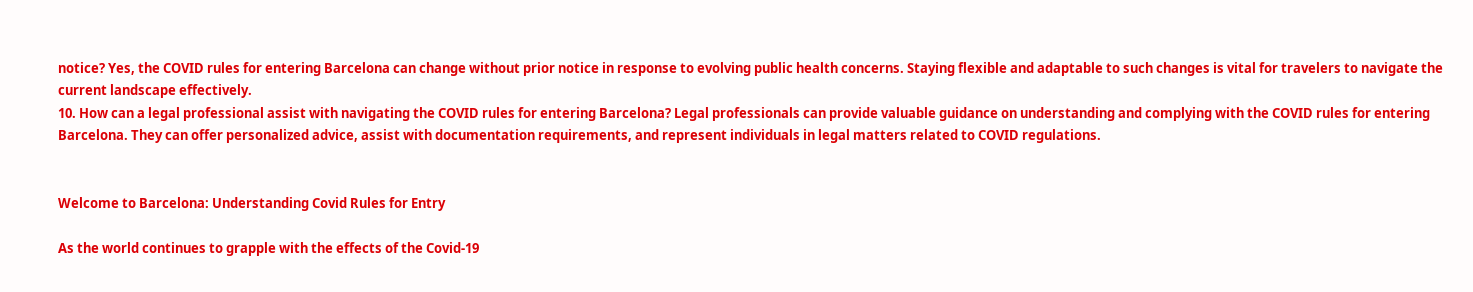notice? Yes, the COVID rules for entering Barcelona can change without prior notice in response to evolving public health concerns. Staying flexible and adaptable to such changes is vital for travelers to navigate the current landscape effectively.
10. How can a legal professional assist with navigating the COVID rules for entering Barcelona? Legal professionals can provide valuable guidance on understanding and complying with the COVID rules for entering Barcelona. They can offer personalized advice, assist with documentation requirements, and represent individuals in legal matters related to COVID regulations.


Welcome to Barcelona: Understanding Covid Rules for Entry

As the world continues to grapple with the effects of the Covid-19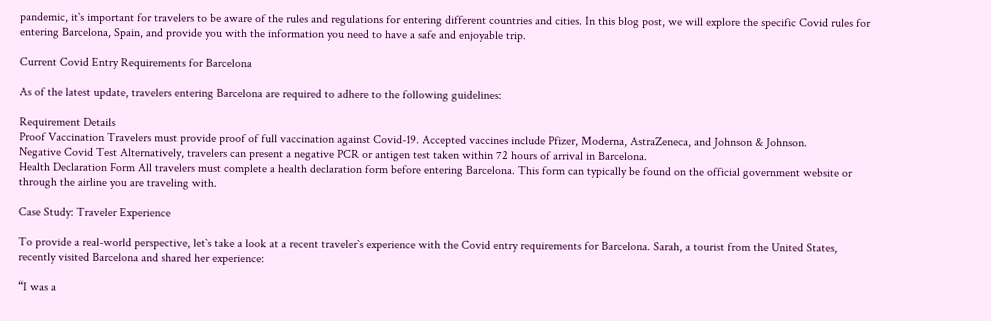pandemic, it`s important for travelers to be aware of the rules and regulations for entering different countries and cities. In this blog post, we will explore the specific Covid rules for entering Barcelona, Spain, and provide you with the information you need to have a safe and enjoyable trip.

Current Covid Entry Requirements for Barcelona

As of the latest update, travelers entering Barcelona are required to adhere to the following guidelines:

Requirement Details
Proof Vaccination Travelers must provide proof of full vaccination against Covid-19. Accepted vaccines include Pfizer, Moderna, AstraZeneca, and Johnson & Johnson.
Negative Covid Test Alternatively, travelers can present a negative PCR or antigen test taken within 72 hours of arrival in Barcelona.
Health Declaration Form All travelers must complete a health declaration form before entering Barcelona. This form can typically be found on the official government website or through the airline you are traveling with.

Case Study: Traveler Experience

To provide a real-world perspective, let`s take a look at a recent traveler`s experience with the Covid entry requirements for Barcelona. Sarah, a tourist from the United States, recently visited Barcelona and shared her experience:

“I was a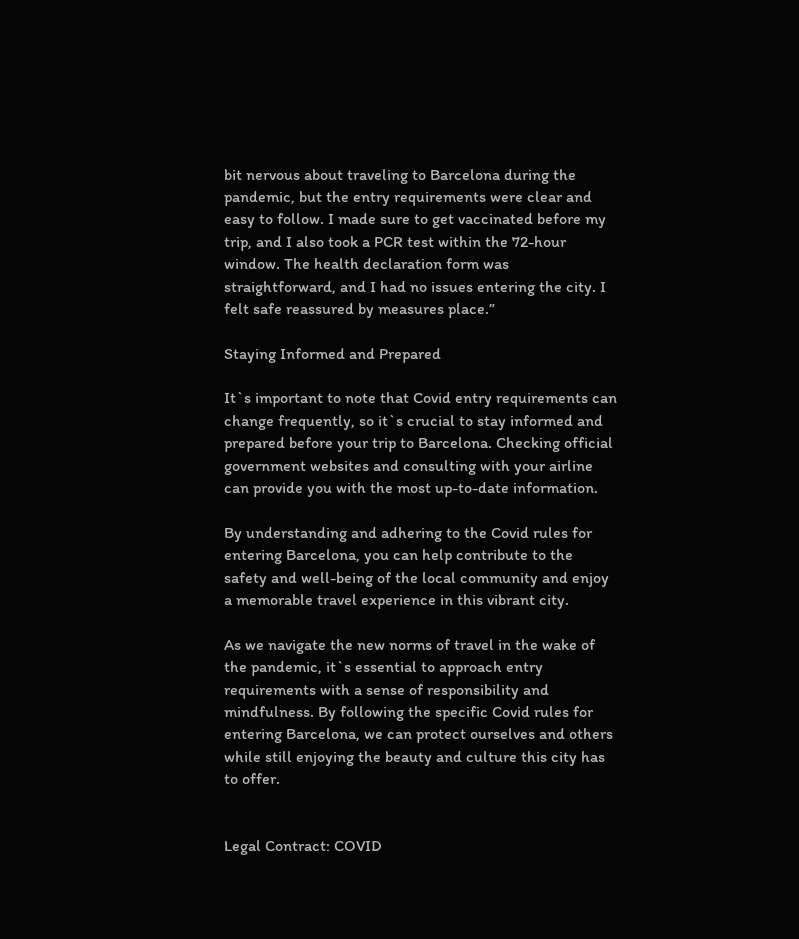bit nervous about traveling to Barcelona during the pandemic, but the entry requirements were clear and easy to follow. I made sure to get vaccinated before my trip, and I also took a PCR test within the 72-hour window. The health declaration form was straightforward, and I had no issues entering the city. I felt safe reassured by measures place.”

Staying Informed and Prepared

It`s important to note that Covid entry requirements can change frequently, so it`s crucial to stay informed and prepared before your trip to Barcelona. Checking official government websites and consulting with your airline can provide you with the most up-to-date information.

By understanding and adhering to the Covid rules for entering Barcelona, you can help contribute to the safety and well-being of the local community and enjoy a memorable travel experience in this vibrant city.

As we navigate the new norms of travel in the wake of the pandemic, it`s essential to approach entry requirements with a sense of responsibility and mindfulness. By following the specific Covid rules for entering Barcelona, we can protect ourselves and others while still enjoying the beauty and culture this city has to offer.


Legal Contract: COVID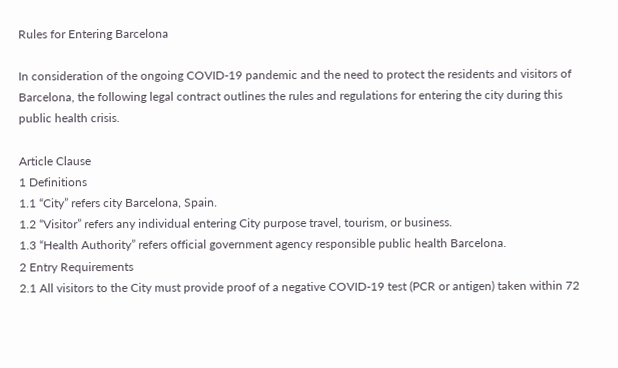Rules for Entering Barcelona

In consideration of the ongoing COVID-19 pandemic and the need to protect the residents and visitors of Barcelona, the following legal contract outlines the rules and regulations for entering the city during this public health crisis.

Article Clause
1 Definitions
1.1 “City” refers city Barcelona, Spain.
1.2 “Visitor” refers any individual entering City purpose travel, tourism, or business.
1.3 “Health Authority” refers official government agency responsible public health Barcelona.
2 Entry Requirements
2.1 All visitors to the City must provide proof of a negative COVID-19 test (PCR or antigen) taken within 72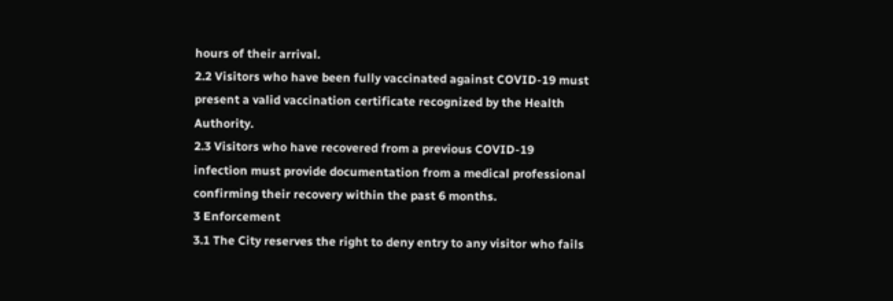hours of their arrival.
2.2 Visitors who have been fully vaccinated against COVID-19 must present a valid vaccination certificate recognized by the Health Authority.
2.3 Visitors who have recovered from a previous COVID-19 infection must provide documentation from a medical professional confirming their recovery within the past 6 months.
3 Enforcement
3.1 The City reserves the right to deny entry to any visitor who fails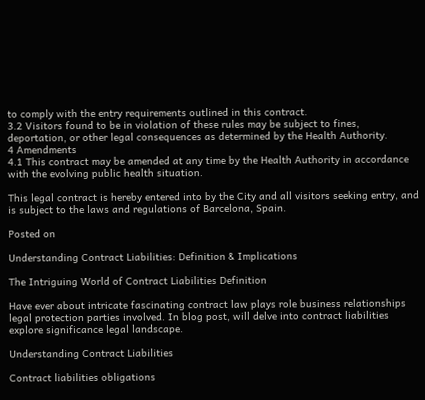to comply with the entry requirements outlined in this contract.
3.2 Visitors found to be in violation of these rules may be subject to fines, deportation, or other legal consequences as determined by the Health Authority.
4 Amendments
4.1 This contract may be amended at any time by the Health Authority in accordance with the evolving public health situation.

This legal contract is hereby entered into by the City and all visitors seeking entry, and is subject to the laws and regulations of Barcelona, Spain.

Posted on

Understanding Contract Liabilities: Definition & Implications

The Intriguing World of Contract Liabilities Definition

Have ever about intricate fascinating contract law plays role business relationships legal protection parties involved. In blog post, will delve into contract liabilities explore significance legal landscape.

Understanding Contract Liabilities

Contract liabilities obligations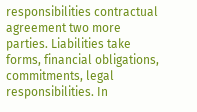responsibilities contractual agreement two more parties. Liabilities take forms, financial obligations, commitments, legal responsibilities. In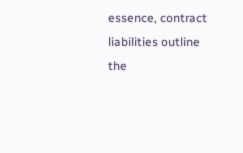essence, contract liabilities outline the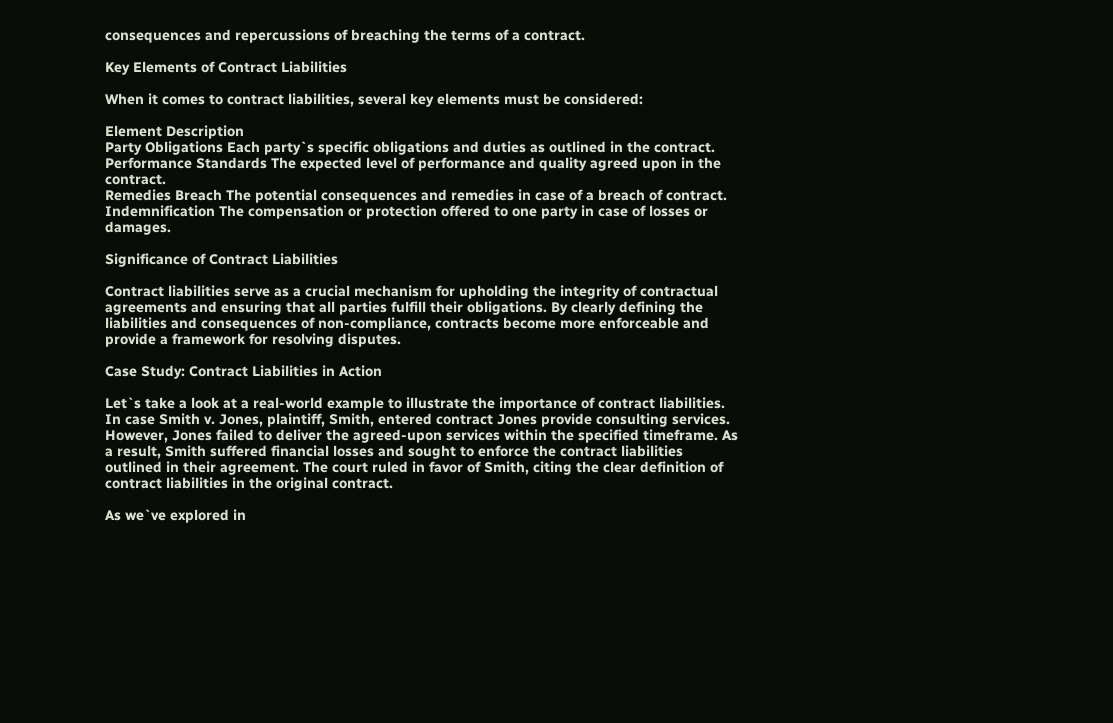consequences and repercussions of breaching the terms of a contract.

Key Elements of Contract Liabilities

When it comes to contract liabilities, several key elements must be considered:

Element Description
Party Obligations Each party`s specific obligations and duties as outlined in the contract.
Performance Standards The expected level of performance and quality agreed upon in the contract.
Remedies Breach The potential consequences and remedies in case of a breach of contract.
Indemnification The compensation or protection offered to one party in case of losses or damages.

Significance of Contract Liabilities

Contract liabilities serve as a crucial mechanism for upholding the integrity of contractual agreements and ensuring that all parties fulfill their obligations. By clearly defining the liabilities and consequences of non-compliance, contracts become more enforceable and provide a framework for resolving disputes.

Case Study: Contract Liabilities in Action

Let`s take a look at a real-world example to illustrate the importance of contract liabilities. In case Smith v. Jones, plaintiff, Smith, entered contract Jones provide consulting services. However, Jones failed to deliver the agreed-upon services within the specified timeframe. As a result, Smith suffered financial losses and sought to enforce the contract liabilities outlined in their agreement. The court ruled in favor of Smith, citing the clear definition of contract liabilities in the original contract.

As we`ve explored in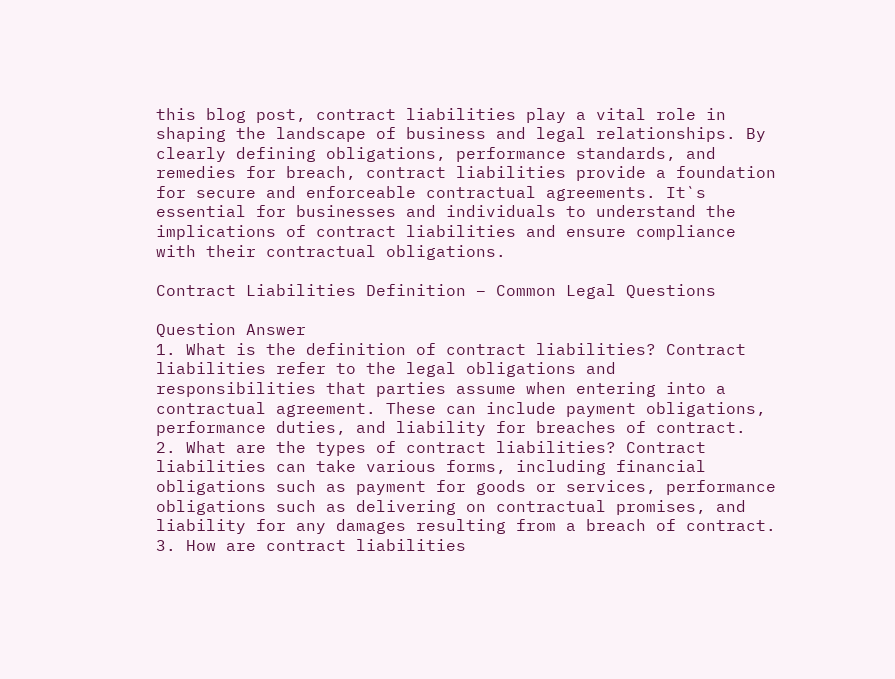this blog post, contract liabilities play a vital role in shaping the landscape of business and legal relationships. By clearly defining obligations, performance standards, and remedies for breach, contract liabilities provide a foundation for secure and enforceable contractual agreements. It`s essential for businesses and individuals to understand the implications of contract liabilities and ensure compliance with their contractual obligations.

Contract Liabilities Definition – Common Legal Questions

Question Answer
1. What is the definition of contract liabilities? Contract liabilities refer to the legal obligations and responsibilities that parties assume when entering into a contractual agreement. These can include payment obligations, performance duties, and liability for breaches of contract.
2. What are the types of contract liabilities? Contract liabilities can take various forms, including financial obligations such as payment for goods or services, performance obligations such as delivering on contractual promises, and liability for any damages resulting from a breach of contract.
3. How are contract liabilities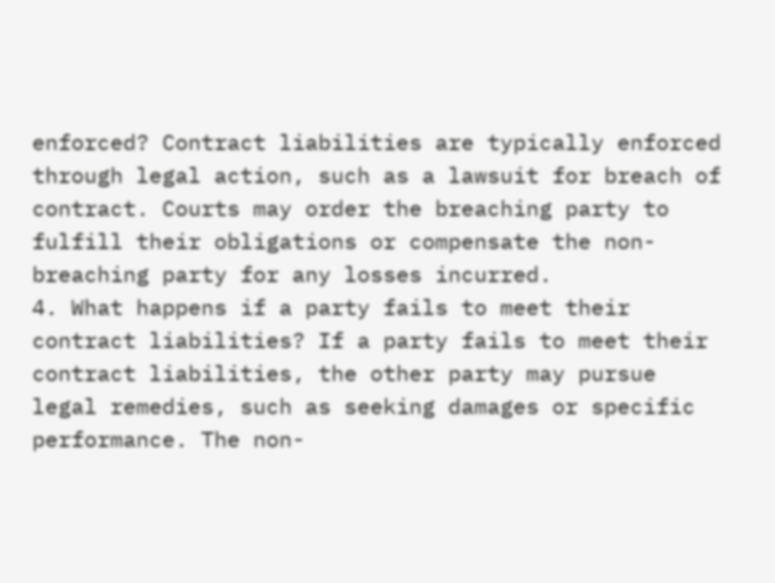enforced? Contract liabilities are typically enforced through legal action, such as a lawsuit for breach of contract. Courts may order the breaching party to fulfill their obligations or compensate the non-breaching party for any losses incurred.
4. What happens if a party fails to meet their contract liabilities? If a party fails to meet their contract liabilities, the other party may pursue legal remedies, such as seeking damages or specific performance. The non-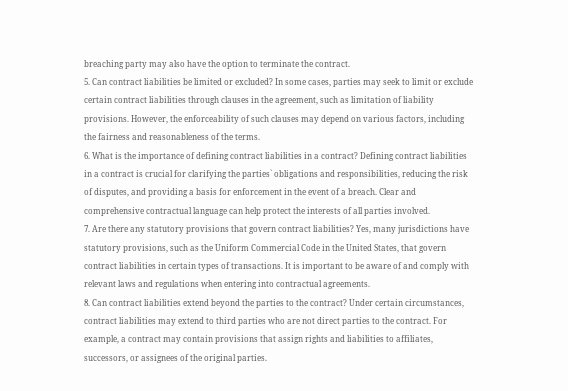breaching party may also have the option to terminate the contract.
5. Can contract liabilities be limited or excluded? In some cases, parties may seek to limit or exclude certain contract liabilities through clauses in the agreement, such as limitation of liability provisions. However, the enforceability of such clauses may depend on various factors, including the fairness and reasonableness of the terms.
6. What is the importance of defining contract liabilities in a contract? Defining contract liabilities in a contract is crucial for clarifying the parties` obligations and responsibilities, reducing the risk of disputes, and providing a basis for enforcement in the event of a breach. Clear and comprehensive contractual language can help protect the interests of all parties involved.
7. Are there any statutory provisions that govern contract liabilities? Yes, many jurisdictions have statutory provisions, such as the Uniform Commercial Code in the United States, that govern contract liabilities in certain types of transactions. It is important to be aware of and comply with relevant laws and regulations when entering into contractual agreements.
8. Can contract liabilities extend beyond the parties to the contract? Under certain circumstances, contract liabilities may extend to third parties who are not direct parties to the contract. For example, a contract may contain provisions that assign rights and liabilities to affiliates, successors, or assignees of the original parties.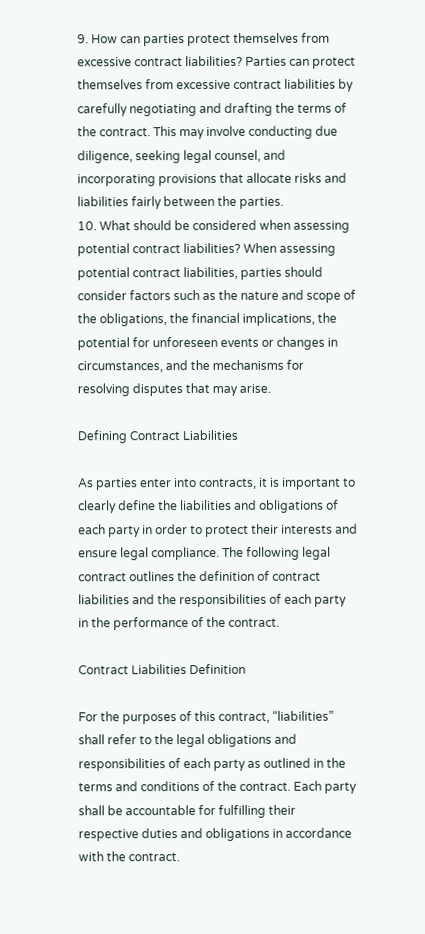9. How can parties protect themselves from excessive contract liabilities? Parties can protect themselves from excessive contract liabilities by carefully negotiating and drafting the terms of the contract. This may involve conducting due diligence, seeking legal counsel, and incorporating provisions that allocate risks and liabilities fairly between the parties.
10. What should be considered when assessing potential contract liabilities? When assessing potential contract liabilities, parties should consider factors such as the nature and scope of the obligations, the financial implications, the potential for unforeseen events or changes in circumstances, and the mechanisms for resolving disputes that may arise.

Defining Contract Liabilities

As parties enter into contracts, it is important to clearly define the liabilities and obligations of each party in order to protect their interests and ensure legal compliance. The following legal contract outlines the definition of contract liabilities and the responsibilities of each party in the performance of the contract.

Contract Liabilities Definition

For the purposes of this contract, “liabilities” shall refer to the legal obligations and responsibilities of each party as outlined in the terms and conditions of the contract. Each party shall be accountable for fulfilling their respective duties and obligations in accordance with the contract.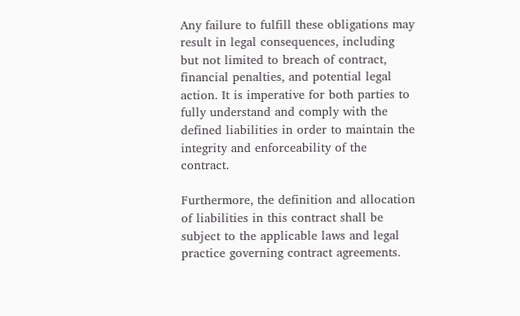Any failure to fulfill these obligations may result in legal consequences, including but not limited to breach of contract, financial penalties, and potential legal action. It is imperative for both parties to fully understand and comply with the defined liabilities in order to maintain the integrity and enforceability of the contract.

Furthermore, the definition and allocation of liabilities in this contract shall be subject to the applicable laws and legal practice governing contract agreements.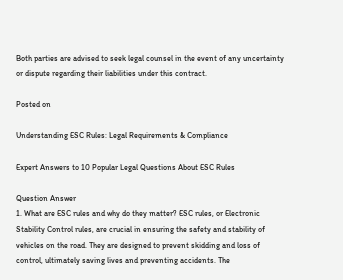Both parties are advised to seek legal counsel in the event of any uncertainty or dispute regarding their liabilities under this contract.

Posted on

Understanding ESC Rules: Legal Requirements & Compliance

Expert Answers to 10 Popular Legal Questions About ESC Rules

Question Answer
1. What are ESC rules and why do they matter? ESC rules, or Electronic Stability Control rules, are crucial in ensuring the safety and stability of vehicles on the road. They are designed to prevent skidding and loss of control, ultimately saving lives and preventing accidents. The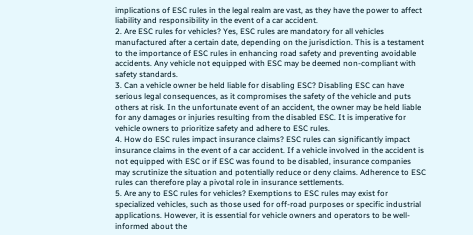implications of ESC rules in the legal realm are vast, as they have the power to affect liability and responsibility in the event of a car accident.
2. Are ESC rules for vehicles? Yes, ESC rules are mandatory for all vehicles manufactured after a certain date, depending on the jurisdiction. This is a testament to the importance of ESC rules in enhancing road safety and preventing avoidable accidents. Any vehicle not equipped with ESC may be deemed non-compliant with safety standards.
3. Can a vehicle owner be held liable for disabling ESC? Disabling ESC can have serious legal consequences, as it compromises the safety of the vehicle and puts others at risk. In the unfortunate event of an accident, the owner may be held liable for any damages or injuries resulting from the disabled ESC. It is imperative for vehicle owners to prioritize safety and adhere to ESC rules.
4. How do ESC rules impact insurance claims? ESC rules can significantly impact insurance claims in the event of a car accident. If a vehicle involved in the accident is not equipped with ESC or if ESC was found to be disabled, insurance companies may scrutinize the situation and potentially reduce or deny claims. Adherence to ESC rules can therefore play a pivotal role in insurance settlements.
5. Are any to ESC rules for vehicles? Exemptions to ESC rules may exist for specialized vehicles, such as those used for off-road purposes or specific industrial applications. However, it is essential for vehicle owners and operators to be well-informed about the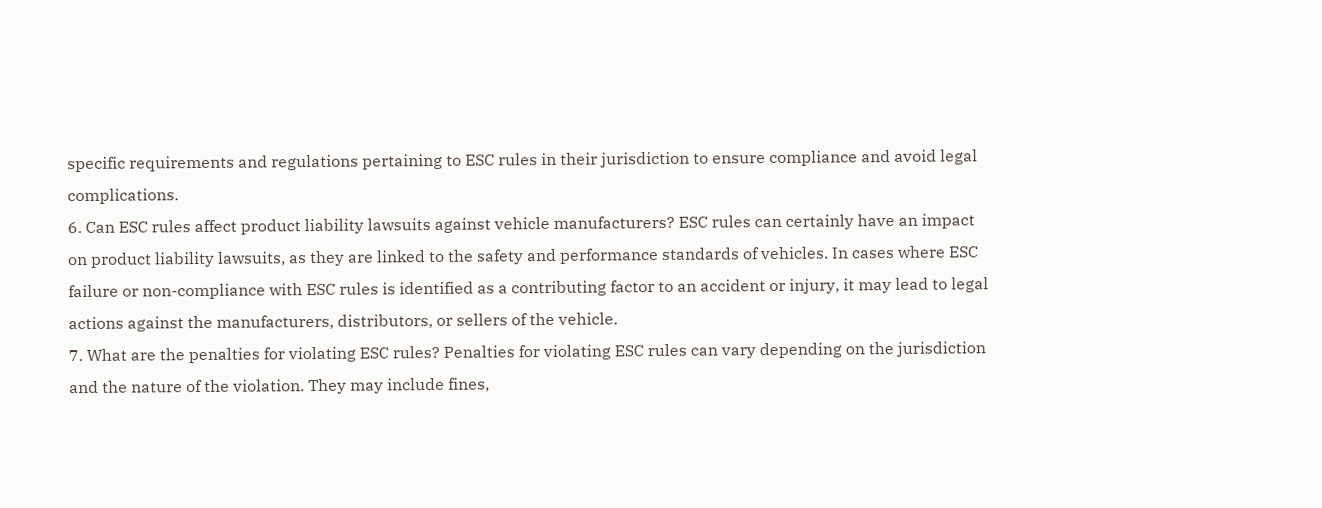specific requirements and regulations pertaining to ESC rules in their jurisdiction to ensure compliance and avoid legal complications.
6. Can ESC rules affect product liability lawsuits against vehicle manufacturers? ESC rules can certainly have an impact on product liability lawsuits, as they are linked to the safety and performance standards of vehicles. In cases where ESC failure or non-compliance with ESC rules is identified as a contributing factor to an accident or injury, it may lead to legal actions against the manufacturers, distributors, or sellers of the vehicle.
7. What are the penalties for violating ESC rules? Penalties for violating ESC rules can vary depending on the jurisdiction and the nature of the violation. They may include fines,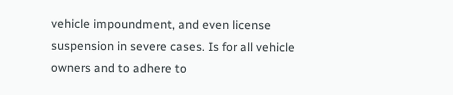vehicle impoundment, and even license suspension in severe cases. Is for all vehicle owners and to adhere to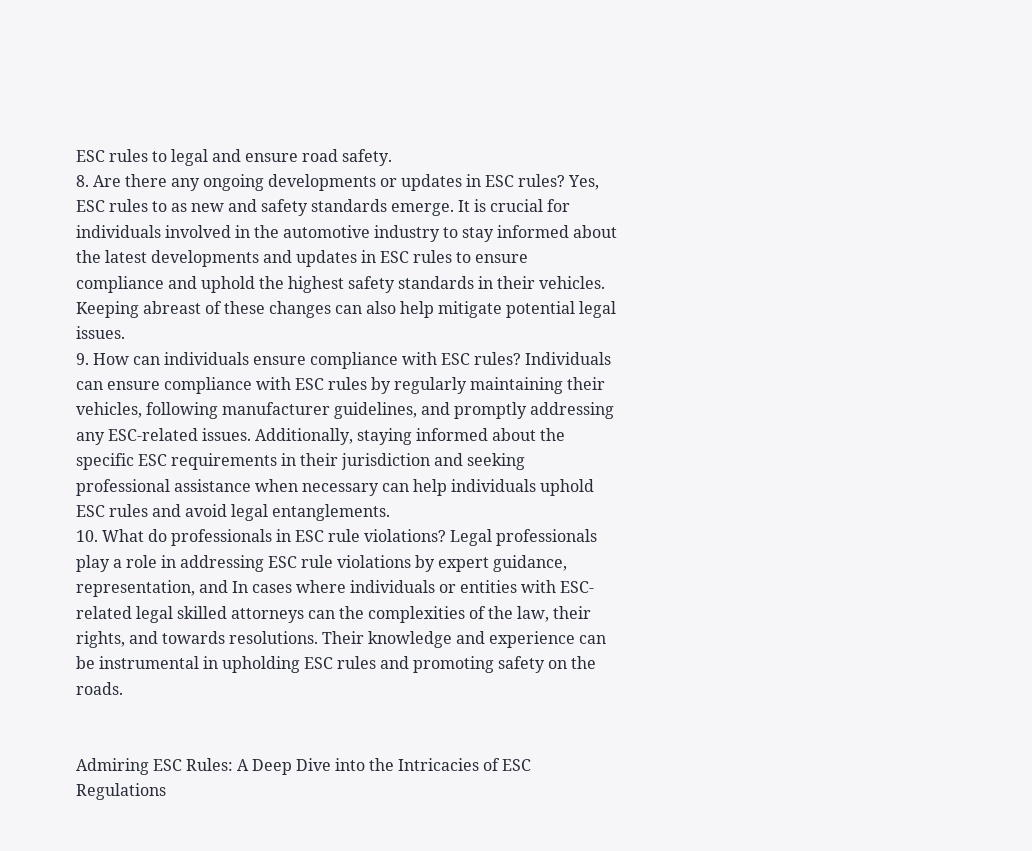ESC rules to legal and ensure road safety.
8. Are there any ongoing developments or updates in ESC rules? Yes, ESC rules to as new and safety standards emerge. It is crucial for individuals involved in the automotive industry to stay informed about the latest developments and updates in ESC rules to ensure compliance and uphold the highest safety standards in their vehicles. Keeping abreast of these changes can also help mitigate potential legal issues.
9. How can individuals ensure compliance with ESC rules? Individuals can ensure compliance with ESC rules by regularly maintaining their vehicles, following manufacturer guidelines, and promptly addressing any ESC-related issues. Additionally, staying informed about the specific ESC requirements in their jurisdiction and seeking professional assistance when necessary can help individuals uphold ESC rules and avoid legal entanglements.
10. What do professionals in ESC rule violations? Legal professionals play a role in addressing ESC rule violations by expert guidance, representation, and In cases where individuals or entities with ESC-related legal skilled attorneys can the complexities of the law, their rights, and towards resolutions. Their knowledge and experience can be instrumental in upholding ESC rules and promoting safety on the roads.


Admiring ESC Rules: A Deep Dive into the Intricacies of ESC Regulations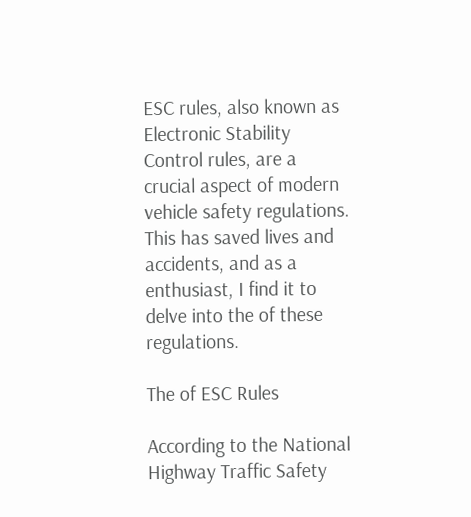ESC rules, also known as Electronic Stability Control rules, are a crucial aspect of modern vehicle safety regulations. This has saved lives and accidents, and as a enthusiast, I find it to delve into the of these regulations.

The of ESC Rules

According to the National Highway Traffic Safety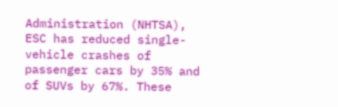Administration (NHTSA), ESC has reduced single-vehicle crashes of passenger cars by 35% and of SUVs by 67%. These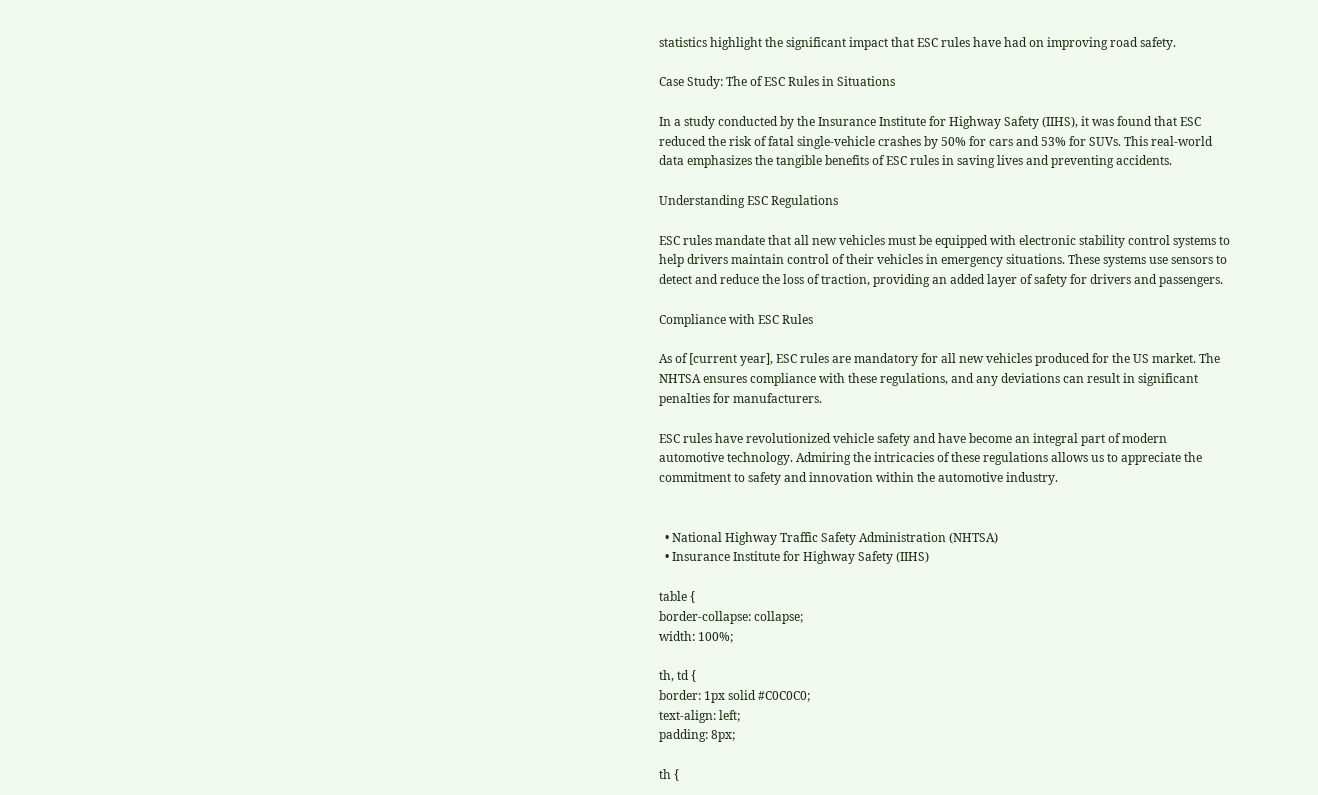statistics highlight the significant impact that ESC rules have had on improving road safety.

Case Study: The of ESC Rules in Situations

In a study conducted by the Insurance Institute for Highway Safety (IIHS), it was found that ESC reduced the risk of fatal single-vehicle crashes by 50% for cars and 53% for SUVs. This real-world data emphasizes the tangible benefits of ESC rules in saving lives and preventing accidents.

Understanding ESC Regulations

ESC rules mandate that all new vehicles must be equipped with electronic stability control systems to help drivers maintain control of their vehicles in emergency situations. These systems use sensors to detect and reduce the loss of traction, providing an added layer of safety for drivers and passengers.

Compliance with ESC Rules

As of [current year], ESC rules are mandatory for all new vehicles produced for the US market. The NHTSA ensures compliance with these regulations, and any deviations can result in significant penalties for manufacturers.

ESC rules have revolutionized vehicle safety and have become an integral part of modern automotive technology. Admiring the intricacies of these regulations allows us to appreciate the commitment to safety and innovation within the automotive industry.


  • National Highway Traffic Safety Administration (NHTSA)
  • Insurance Institute for Highway Safety (IIHS)

table {
border-collapse: collapse;
width: 100%;

th, td {
border: 1px solid #C0C0C0;
text-align: left;
padding: 8px;

th {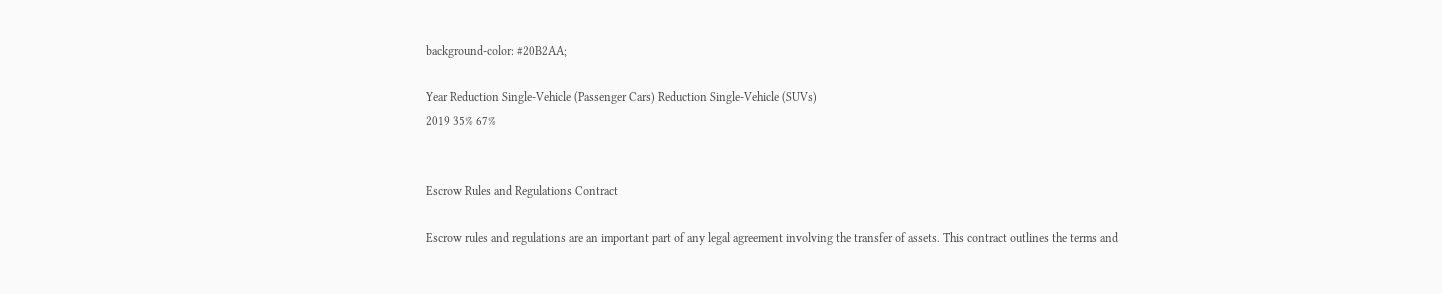background-color: #20B2AA;

Year Reduction Single-Vehicle (Passenger Cars) Reduction Single-Vehicle (SUVs)
2019 35% 67%


Escrow Rules and Regulations Contract

Escrow rules and regulations are an important part of any legal agreement involving the transfer of assets. This contract outlines the terms and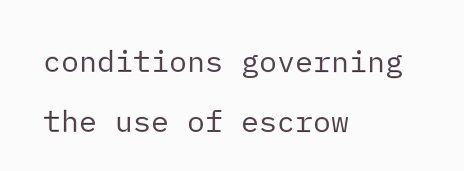conditions governing the use of escrow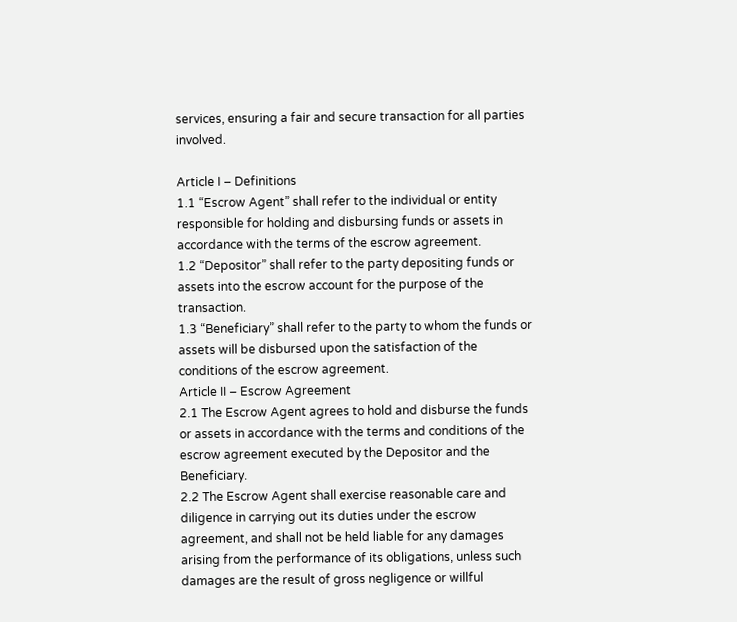services, ensuring a fair and secure transaction for all parties involved.

Article I – Definitions
1.1 “Escrow Agent” shall refer to the individual or entity responsible for holding and disbursing funds or assets in accordance with the terms of the escrow agreement.
1.2 “Depositor” shall refer to the party depositing funds or assets into the escrow account for the purpose of the transaction.
1.3 “Beneficiary” shall refer to the party to whom the funds or assets will be disbursed upon the satisfaction of the conditions of the escrow agreement.
Article II – Escrow Agreement
2.1 The Escrow Agent agrees to hold and disburse the funds or assets in accordance with the terms and conditions of the escrow agreement executed by the Depositor and the Beneficiary.
2.2 The Escrow Agent shall exercise reasonable care and diligence in carrying out its duties under the escrow agreement, and shall not be held liable for any damages arising from the performance of its obligations, unless such damages are the result of gross negligence or willful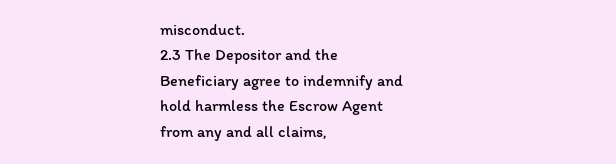misconduct.
2.3 The Depositor and the Beneficiary agree to indemnify and hold harmless the Escrow Agent from any and all claims,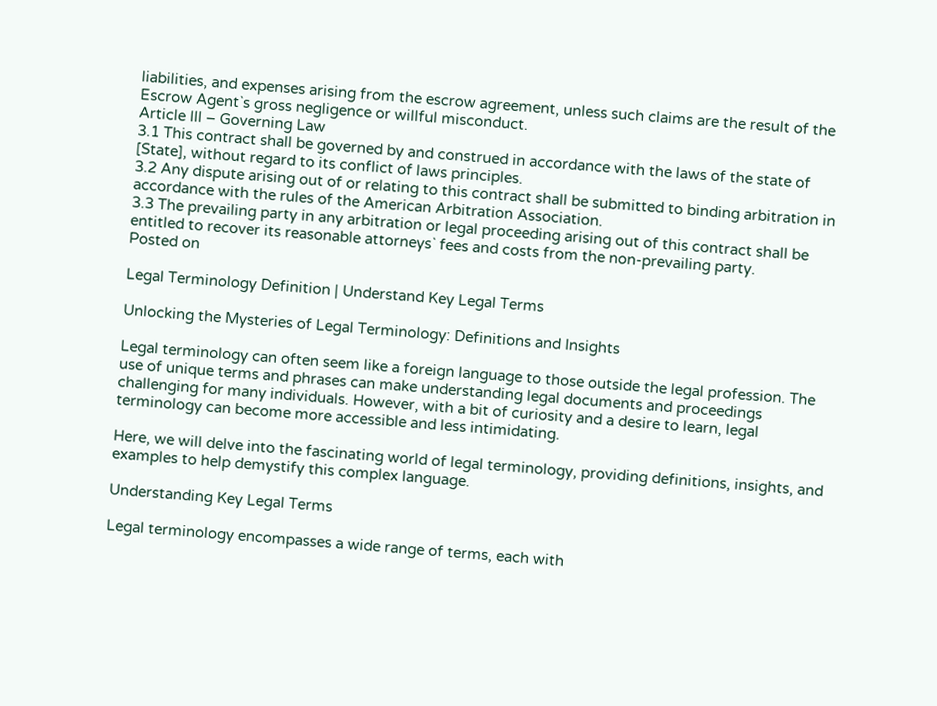liabilities, and expenses arising from the escrow agreement, unless such claims are the result of the Escrow Agent`s gross negligence or willful misconduct.
Article III – Governing Law
3.1 This contract shall be governed by and construed in accordance with the laws of the state of [State], without regard to its conflict of laws principles.
3.2 Any dispute arising out of or relating to this contract shall be submitted to binding arbitration in accordance with the rules of the American Arbitration Association.
3.3 The prevailing party in any arbitration or legal proceeding arising out of this contract shall be entitled to recover its reasonable attorneys` fees and costs from the non-prevailing party.
Posted on

Legal Terminology Definition | Understand Key Legal Terms

Unlocking the Mysteries of Legal Terminology: Definitions and Insights

Legal terminology can often seem like a foreign language to those outside the legal profession. The use of unique terms and phrases can make understanding legal documents and proceedings challenging for many individuals. However, with a bit of curiosity and a desire to learn, legal terminology can become more accessible and less intimidating.

Here, we will delve into the fascinating world of legal terminology, providing definitions, insights, and examples to help demystify this complex language.

Understanding Key Legal Terms

Legal terminology encompasses a wide range of terms, each with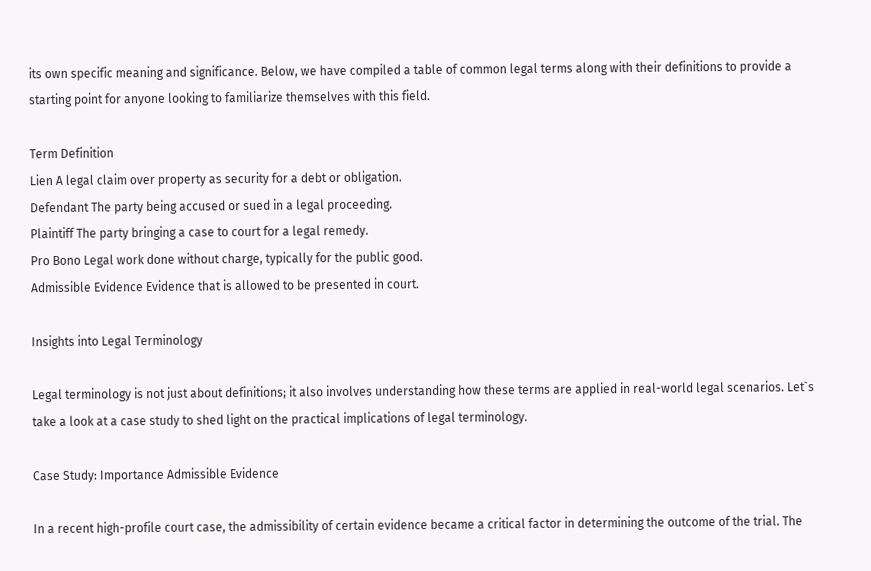its own specific meaning and significance. Below, we have compiled a table of common legal terms along with their definitions to provide a starting point for anyone looking to familiarize themselves with this field.

Term Definition
Lien A legal claim over property as security for a debt or obligation.
Defendant The party being accused or sued in a legal proceeding.
Plaintiff The party bringing a case to court for a legal remedy.
Pro Bono Legal work done without charge, typically for the public good.
Admissible Evidence Evidence that is allowed to be presented in court.

Insights into Legal Terminology

Legal terminology is not just about definitions; it also involves understanding how these terms are applied in real-world legal scenarios. Let`s take a look at a case study to shed light on the practical implications of legal terminology.

Case Study: Importance Admissible Evidence

In a recent high-profile court case, the admissibility of certain evidence became a critical factor in determining the outcome of the trial. The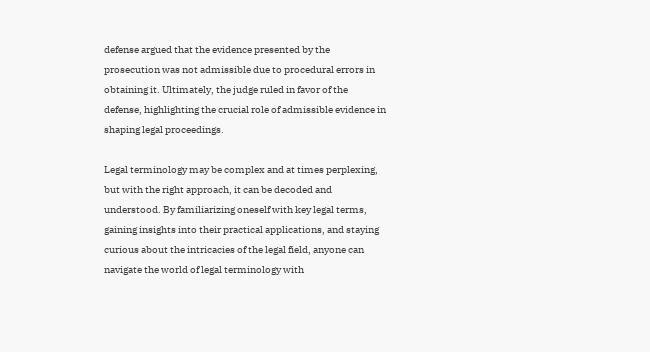defense argued that the evidence presented by the prosecution was not admissible due to procedural errors in obtaining it. Ultimately, the judge ruled in favor of the defense, highlighting the crucial role of admissible evidence in shaping legal proceedings.

Legal terminology may be complex and at times perplexing, but with the right approach, it can be decoded and understood. By familiarizing oneself with key legal terms, gaining insights into their practical applications, and staying curious about the intricacies of the legal field, anyone can navigate the world of legal terminology with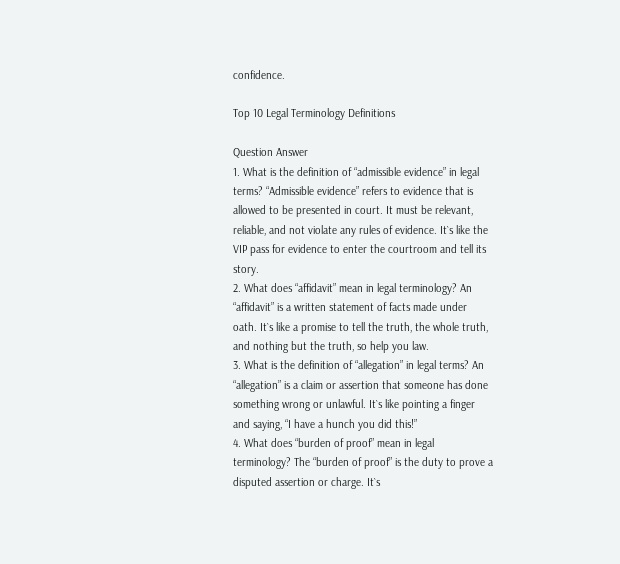confidence.

Top 10 Legal Terminology Definitions

Question Answer
1. What is the definition of “admissible evidence” in legal terms? “Admissible evidence” refers to evidence that is allowed to be presented in court. It must be relevant, reliable, and not violate any rules of evidence. It`s like the VIP pass for evidence to enter the courtroom and tell its story.
2. What does “affidavit” mean in legal terminology? An “affidavit” is a written statement of facts made under oath. It`s like a promise to tell the truth, the whole truth, and nothing but the truth, so help you law.
3. What is the definition of “allegation” in legal terms? An “allegation” is a claim or assertion that someone has done something wrong or unlawful. It`s like pointing a finger and saying, “I have a hunch you did this!”
4. What does “burden of proof” mean in legal terminology? The “burden of proof” is the duty to prove a disputed assertion or charge. It`s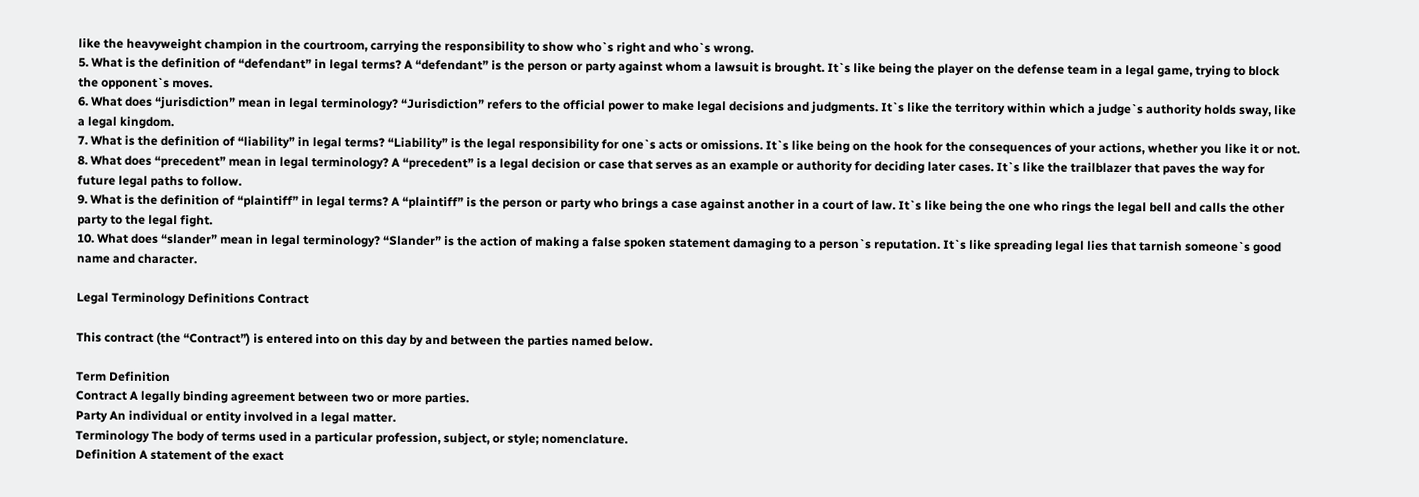like the heavyweight champion in the courtroom, carrying the responsibility to show who`s right and who`s wrong.
5. What is the definition of “defendant” in legal terms? A “defendant” is the person or party against whom a lawsuit is brought. It`s like being the player on the defense team in a legal game, trying to block the opponent`s moves.
6. What does “jurisdiction” mean in legal terminology? “Jurisdiction” refers to the official power to make legal decisions and judgments. It`s like the territory within which a judge`s authority holds sway, like a legal kingdom.
7. What is the definition of “liability” in legal terms? “Liability” is the legal responsibility for one`s acts or omissions. It`s like being on the hook for the consequences of your actions, whether you like it or not.
8. What does “precedent” mean in legal terminology? A “precedent” is a legal decision or case that serves as an example or authority for deciding later cases. It`s like the trailblazer that paves the way for future legal paths to follow.
9. What is the definition of “plaintiff” in legal terms? A “plaintiff” is the person or party who brings a case against another in a court of law. It`s like being the one who rings the legal bell and calls the other party to the legal fight.
10. What does “slander” mean in legal terminology? “Slander” is the action of making a false spoken statement damaging to a person`s reputation. It`s like spreading legal lies that tarnish someone`s good name and character.

Legal Terminology Definitions Contract

This contract (the “Contract”) is entered into on this day by and between the parties named below.

Term Definition
Contract A legally binding agreement between two or more parties.
Party An individual or entity involved in a legal matter.
Terminology The body of terms used in a particular profession, subject, or style; nomenclature.
Definition A statement of the exact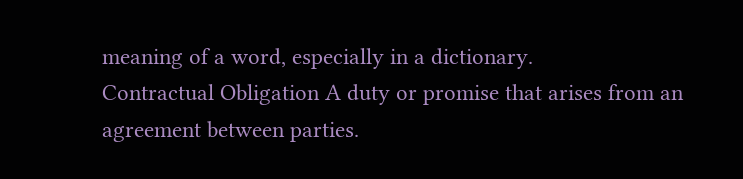meaning of a word, especially in a dictionary.
Contractual Obligation A duty or promise that arises from an agreement between parties.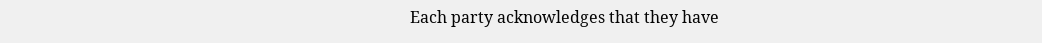Each party acknowledges that they have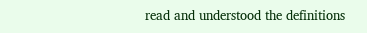read and understood the definitions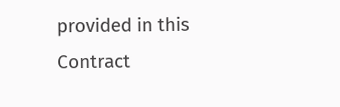provided in this Contract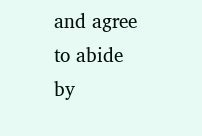and agree to abide by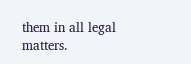them in all legal matters.